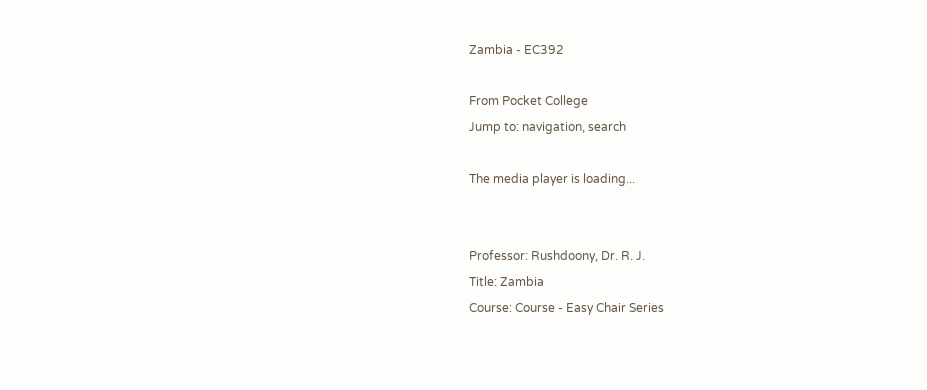Zambia - EC392

From Pocket College
Jump to: navigation, search

The media player is loading...


Professor: Rushdoony, Dr. R. J.
Title: Zambia
Course: Course - Easy Chair Series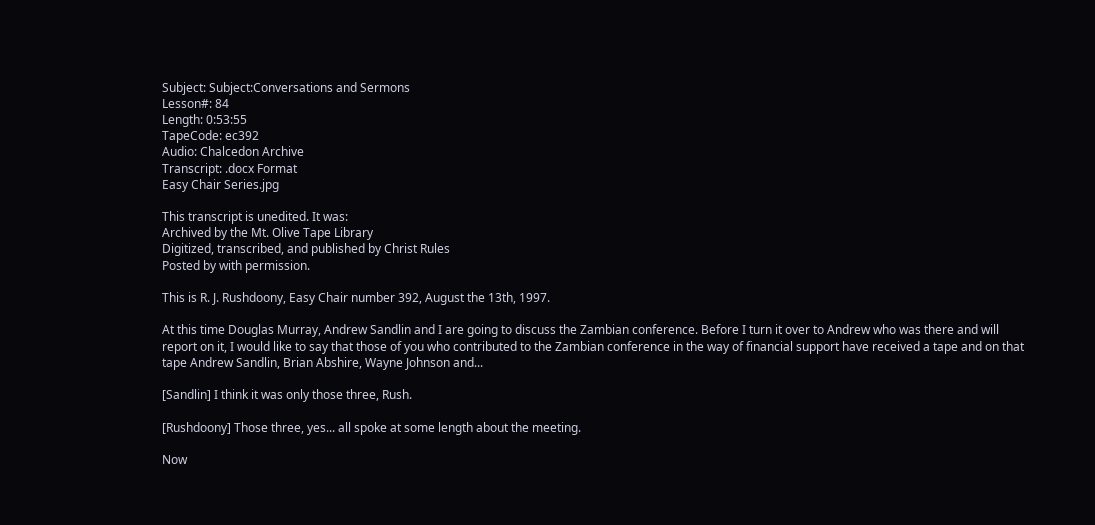Subject: Subject:Conversations and Sermons
Lesson#: 84
Length: 0:53:55
TapeCode: ec392
Audio: Chalcedon Archive
Transcript: .docx Format
Easy Chair Series.jpg

This transcript is unedited. It was:
Archived by the Mt. Olive Tape Library
Digitized, transcribed, and published by Christ Rules
Posted by with permission.

This is R. J. Rushdoony, Easy Chair number 392, August the 13th, 1997.

At this time Douglas Murray, Andrew Sandlin and I are going to discuss the Zambian conference. Before I turn it over to Andrew who was there and will report on it, I would like to say that those of you who contributed to the Zambian conference in the way of financial support have received a tape and on that tape Andrew Sandlin, Brian Abshire, Wayne Johnson and...

[Sandlin] I think it was only those three, Rush.

[Rushdoony] Those three, yes... all spoke at some length about the meeting.

Now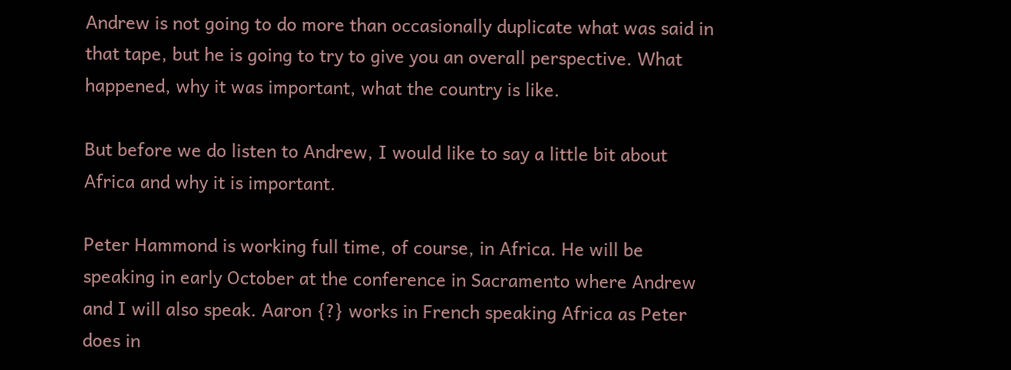Andrew is not going to do more than occasionally duplicate what was said in that tape, but he is going to try to give you an overall perspective. What happened, why it was important, what the country is like.

But before we do listen to Andrew, I would like to say a little bit about Africa and why it is important.

Peter Hammond is working full time, of course, in Africa. He will be speaking in early October at the conference in Sacramento where Andrew and I will also speak. Aaron {?} works in French speaking Africa as Peter does in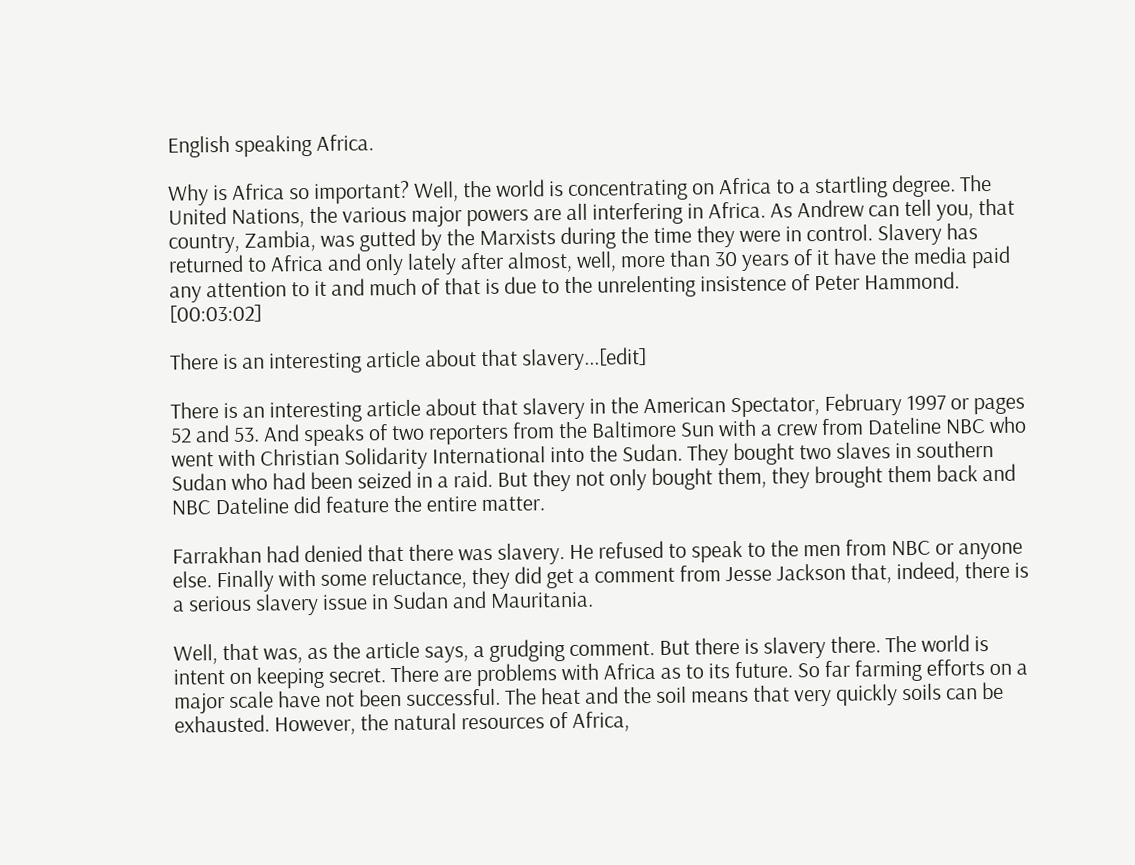English speaking Africa.

Why is Africa so important? Well, the world is concentrating on Africa to a startling degree. The United Nations, the various major powers are all interfering in Africa. As Andrew can tell you, that country, Zambia, was gutted by the Marxists during the time they were in control. Slavery has returned to Africa and only lately after almost, well, more than 30 years of it have the media paid any attention to it and much of that is due to the unrelenting insistence of Peter Hammond. [00:03:02]

There is an interesting article about that slavery...[edit]

There is an interesting article about that slavery in the American Spectator, February 1997 or pages 52 and 53. And speaks of two reporters from the Baltimore Sun with a crew from Dateline NBC who went with Christian Solidarity International into the Sudan. They bought two slaves in southern Sudan who had been seized in a raid. But they not only bought them, they brought them back and NBC Dateline did feature the entire matter.

Farrakhan had denied that there was slavery. He refused to speak to the men from NBC or anyone else. Finally with some reluctance, they did get a comment from Jesse Jackson that, indeed, there is a serious slavery issue in Sudan and Mauritania.

Well, that was, as the article says, a grudging comment. But there is slavery there. The world is intent on keeping secret. There are problems with Africa as to its future. So far farming efforts on a major scale have not been successful. The heat and the soil means that very quickly soils can be exhausted. However, the natural resources of Africa,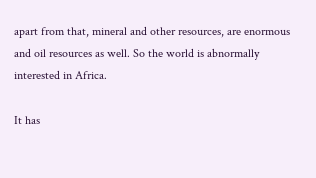apart from that, mineral and other resources, are enormous and oil resources as well. So the world is abnormally interested in Africa.

It has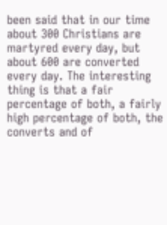been said that in our time about 300 Christians are martyred every day, but about 600 are converted every day. The interesting thing is that a fair percentage of both, a fairly high percentage of both, the converts and of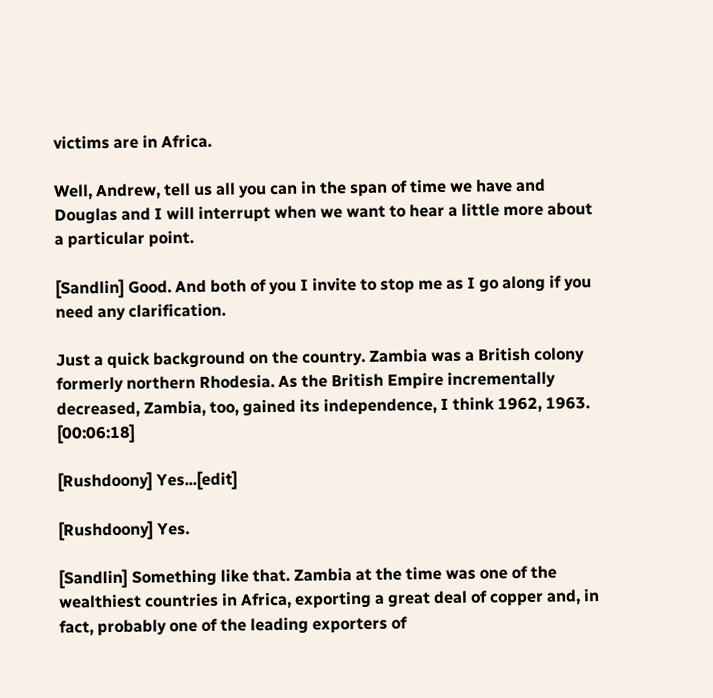victims are in Africa.

Well, Andrew, tell us all you can in the span of time we have and Douglas and I will interrupt when we want to hear a little more about a particular point.

[Sandlin] Good. And both of you I invite to stop me as I go along if you need any clarification.

Just a quick background on the country. Zambia was a British colony formerly northern Rhodesia. As the British Empire incrementally decreased, Zambia, too, gained its independence, I think 1962, 1963. [00:06:18]

[Rushdoony] Yes...[edit]

[Rushdoony] Yes.

[Sandlin] Something like that. Zambia at the time was one of the wealthiest countries in Africa, exporting a great deal of copper and, in fact, probably one of the leading exporters of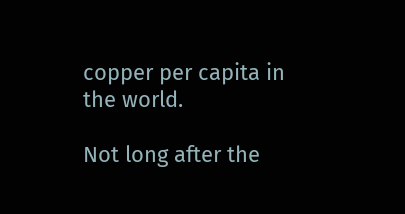copper per capita in the world.

Not long after the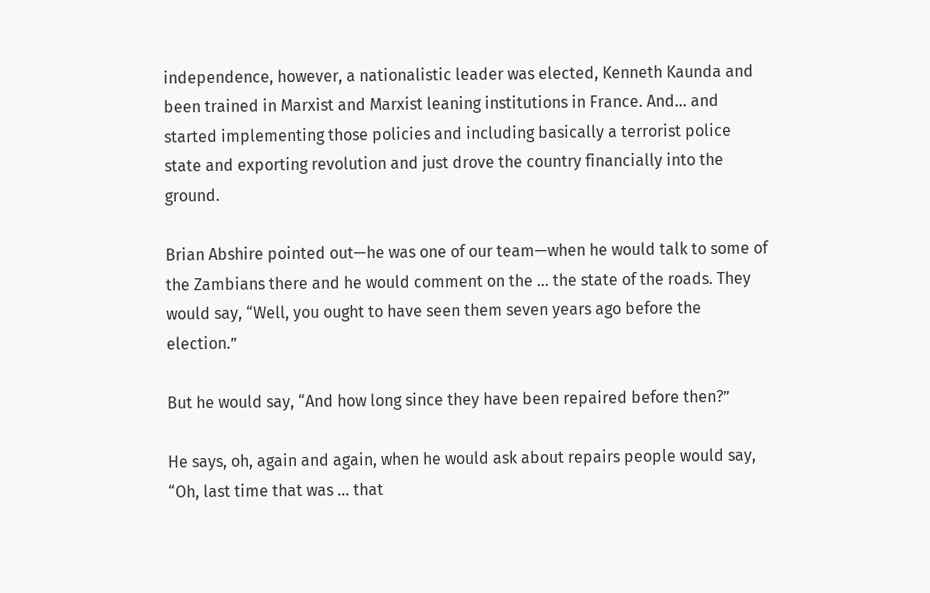independence, however, a nationalistic leader was elected, Kenneth Kaunda and been trained in Marxist and Marxist leaning institutions in France. And... and started implementing those policies and including basically a terrorist police state and exporting revolution and just drove the country financially into the ground.

Brian Abshire pointed out—he was one of our team—when he would talk to some of the Zambians there and he would comment on the ... the state of the roads. They would say, “Well, you ought to have seen them seven years ago before the election.”

But he would say, “And how long since they have been repaired before then?”

He says, oh, again and again, when he would ask about repairs people would say, “Oh, last time that was ... that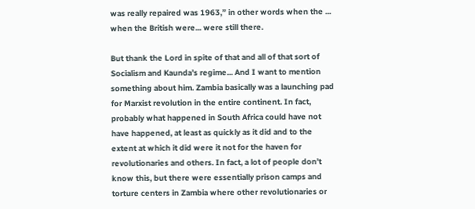was really repaired was 1963,” in other words when the ... when the British were... were still there.

But thank the Lord in spite of that and all of that sort of Socialism and Kaunda’s regime... And I want to mention something about him. Zambia basically was a launching pad for Marxist revolution in the entire continent. In fact, probably what happened in South Africa could have not have happened, at least as quickly as it did and to the extent at which it did were it not for the haven for revolutionaries and others. In fact, a lot of people don’t know this, but there were essentially prison camps and torture centers in Zambia where other revolutionaries or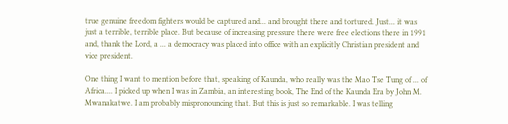true genuine freedom fighters would be captured and... and brought there and tortured. Just... it was just a terrible, terrible place. But because of increasing pressure there were free elections there in 1991 and, thank the Lord, a ... a democracy was placed into office with an explicitly Christian president and vice president.

One thing I want to mention before that, speaking of Kaunda, who really was the Mao Tse Tung of ... of Africa.... I picked up when I was in Zambia, an interesting book, The End of the Kaunda Era by John M. Mwanakatwe. I am probably mispronouncing that. But this is just so remarkable. I was telling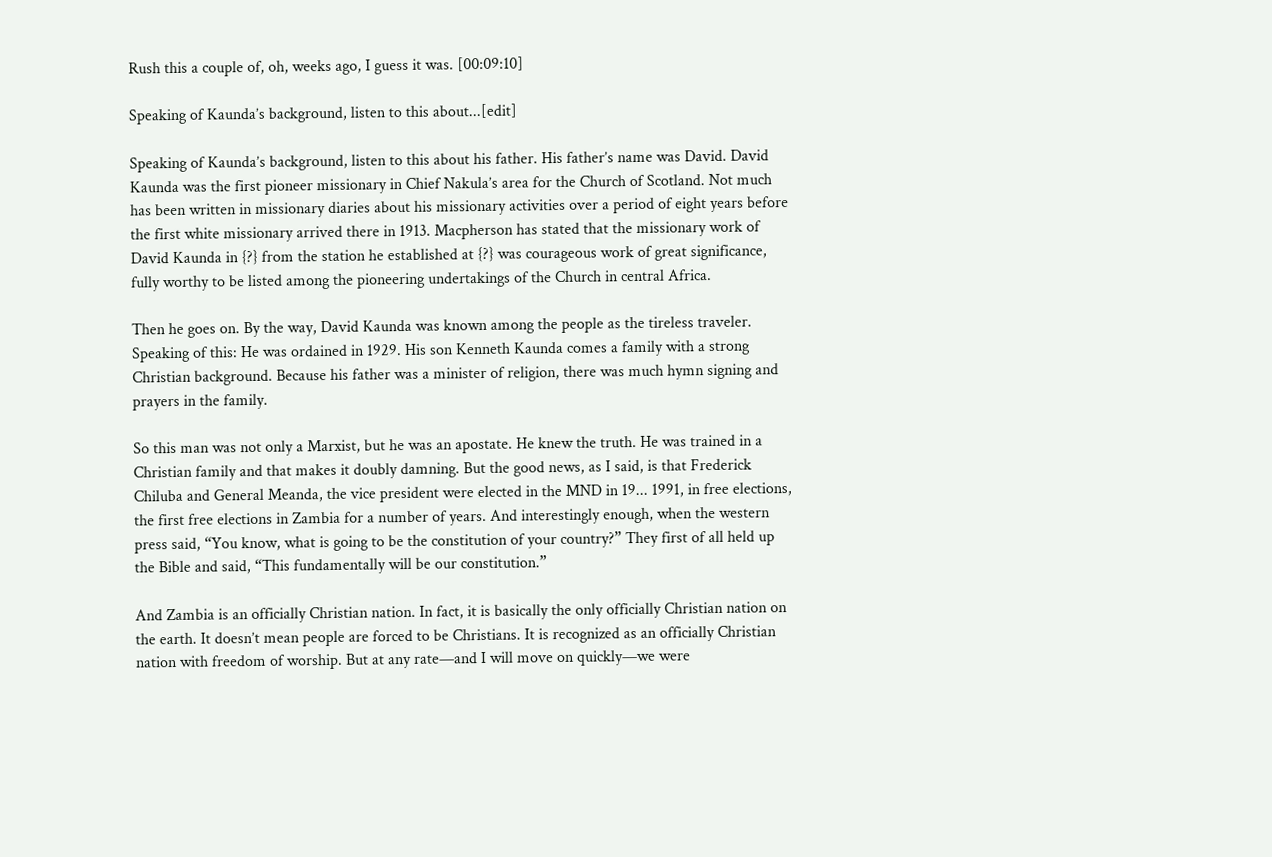Rush this a couple of, oh, weeks ago, I guess it was. [00:09:10]

Speaking of Kaunda’s background, listen to this about...[edit]

Speaking of Kaunda’s background, listen to this about his father. His father’s name was David. David Kaunda was the first pioneer missionary in Chief Nakula’s area for the Church of Scotland. Not much has been written in missionary diaries about his missionary activities over a period of eight years before the first white missionary arrived there in 1913. Macpherson has stated that the missionary work of David Kaunda in {?} from the station he established at {?} was courageous work of great significance, fully worthy to be listed among the pioneering undertakings of the Church in central Africa.

Then he goes on. By the way, David Kaunda was known among the people as the tireless traveler. Speaking of this: He was ordained in 1929. His son Kenneth Kaunda comes a family with a strong Christian background. Because his father was a minister of religion, there was much hymn signing and prayers in the family.

So this man was not only a Marxist, but he was an apostate. He knew the truth. He was trained in a Christian family and that makes it doubly damning. But the good news, as I said, is that Frederick Chiluba and General Meanda, the vice president were elected in the MND in 19... 1991, in free elections, the first free elections in Zambia for a number of years. And interestingly enough, when the western press said, “You know, what is going to be the constitution of your country?” They first of all held up the Bible and said, “This fundamentally will be our constitution.”

And Zambia is an officially Christian nation. In fact, it is basically the only officially Christian nation on the earth. It doesn’t mean people are forced to be Christians. It is recognized as an officially Christian nation with freedom of worship. But at any rate—and I will move on quickly—we were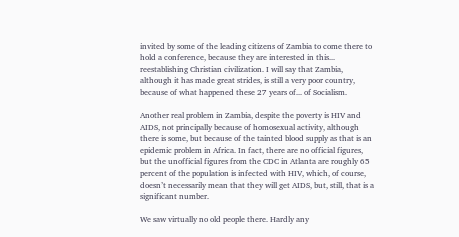invited by some of the leading citizens of Zambia to come there to hold a conference, because they are interested in this... reestablishing Christian civilization. I will say that Zambia, although it has made great strides, is still a very poor country, because of what happened these 27 years of... of Socialism.

Another real problem in Zambia, despite the poverty is HIV and AIDS, not principally because of homosexual activity, although there is some, but because of the tainted blood supply as that is an epidemic problem in Africa. In fact, there are no official figures, but the unofficial figures from the CDC in Atlanta are roughly 65 percent of the population is infected with HIV, which, of course, doesn’t necessarily mean that they will get AIDS, but, still, that is a significant number.

We saw virtually no old people there. Hardly any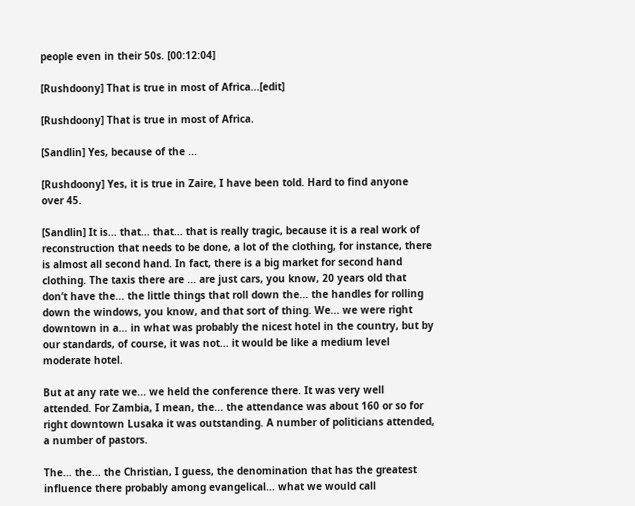people even in their 50s. [00:12:04]

[Rushdoony] That is true in most of Africa...[edit]

[Rushdoony] That is true in most of Africa.

[Sandlin] Yes, because of the ...

[Rushdoony] Yes, it is true in Zaire, I have been told. Hard to find anyone over 45.

[Sandlin] It is... that... that... that is really tragic, because it is a real work of reconstruction that needs to be done, a lot of the clothing, for instance, there is almost all second hand. In fact, there is a big market for second hand clothing. The taxis there are ... are just cars, you know, 20 years old that don’t have the... the little things that roll down the... the handles for rolling down the windows, you know, and that sort of thing. We... we were right downtown in a... in what was probably the nicest hotel in the country, but by our standards, of course, it was not... it would be like a medium level moderate hotel.

But at any rate we... we held the conference there. It was very well attended. For Zambia, I mean, the... the attendance was about 160 or so for right downtown Lusaka it was outstanding. A number of politicians attended, a number of pastors.

The... the... the Christian, I guess, the denomination that has the greatest influence there probably among evangelical... what we would call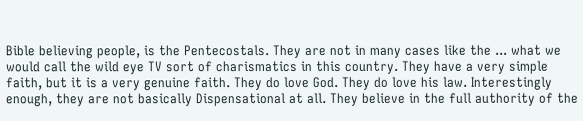Bible believing people, is the Pentecostals. They are not in many cases like the ... what we would call the wild eye TV sort of charismatics in this country. They have a very simple faith, but it is a very genuine faith. They do love God. They do love his law. Interestingly enough, they are not basically Dispensational at all. They believe in the full authority of the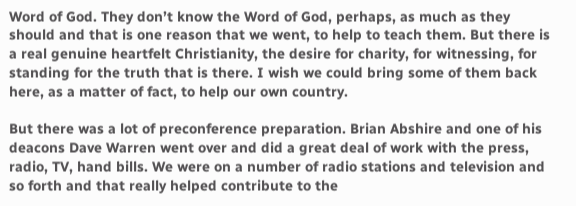Word of God. They don’t know the Word of God, perhaps, as much as they should and that is one reason that we went, to help to teach them. But there is a real genuine heartfelt Christianity, the desire for charity, for witnessing, for standing for the truth that is there. I wish we could bring some of them back here, as a matter of fact, to help our own country.

But there was a lot of preconference preparation. Brian Abshire and one of his deacons Dave Warren went over and did a great deal of work with the press, radio, TV, hand bills. We were on a number of radio stations and television and so forth and that really helped contribute to the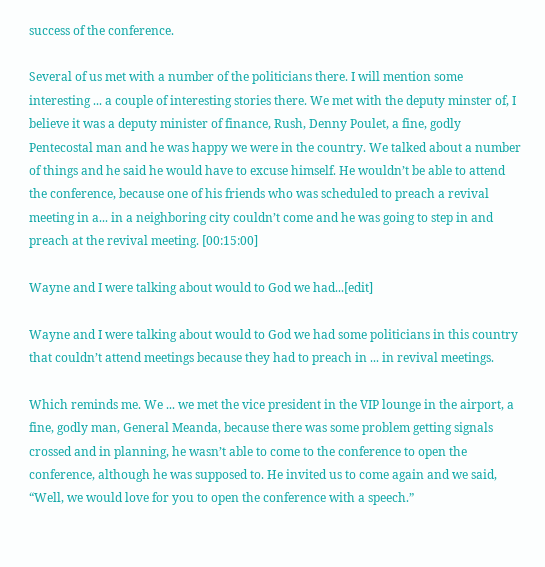success of the conference.

Several of us met with a number of the politicians there. I will mention some interesting ... a couple of interesting stories there. We met with the deputy minster of, I believe it was a deputy minister of finance, Rush, Denny Poulet, a fine, godly Pentecostal man and he was happy we were in the country. We talked about a number of things and he said he would have to excuse himself. He wouldn’t be able to attend the conference, because one of his friends who was scheduled to preach a revival meeting in a... in a neighboring city couldn’t come and he was going to step in and preach at the revival meeting. [00:15:00]

Wayne and I were talking about would to God we had...[edit]

Wayne and I were talking about would to God we had some politicians in this country that couldn’t attend meetings because they had to preach in ... in revival meetings.

Which reminds me. We ... we met the vice president in the VIP lounge in the airport, a fine, godly man, General Meanda, because there was some problem getting signals crossed and in planning, he wasn’t able to come to the conference to open the conference, although he was supposed to. He invited us to come again and we said, “Well, we would love for you to open the conference with a speech.”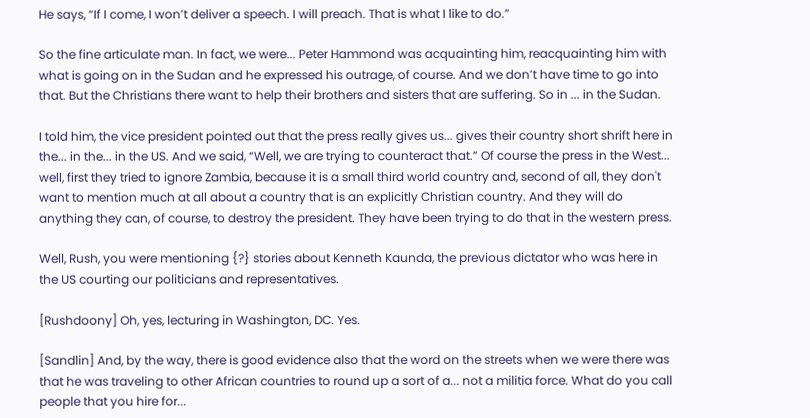He says, “If I come, I won’t deliver a speech. I will preach. That is what I like to do.”

So the fine articulate man. In fact, we were... Peter Hammond was acquainting him, reacquainting him with what is going on in the Sudan and he expressed his outrage, of course. And we don’t have time to go into that. But the Christians there want to help their brothers and sisters that are suffering. So in ... in the Sudan.

I told him, the vice president pointed out that the press really gives us... gives their country short shrift here in the... in the... in the US. And we said, “Well, we are trying to counteract that.” Of course the press in the West... well, first they tried to ignore Zambia, because it is a small third world country and, second of all, they don't want to mention much at all about a country that is an explicitly Christian country. And they will do anything they can, of course, to destroy the president. They have been trying to do that in the western press.

Well, Rush, you were mentioning {?} stories about Kenneth Kaunda, the previous dictator who was here in the US courting our politicians and representatives.

[Rushdoony] Oh, yes, lecturing in Washington, DC. Yes.

[Sandlin] And, by the way, there is good evidence also that the word on the streets when we were there was that he was traveling to other African countries to round up a sort of a... not a militia force. What do you call people that you hire for...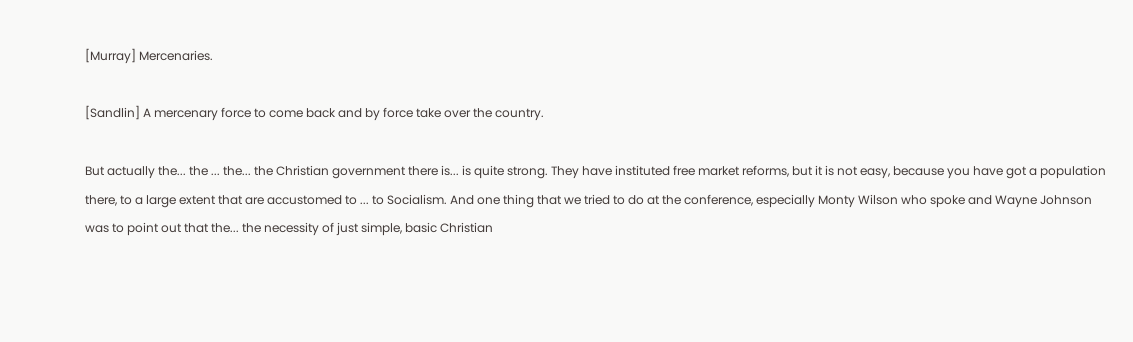[Murray] Mercenaries.

[Sandlin] A mercenary force to come back and by force take over the country.

But actually the... the ... the... the Christian government there is... is quite strong. They have instituted free market reforms, but it is not easy, because you have got a population there, to a large extent that are accustomed to ... to Socialism. And one thing that we tried to do at the conference, especially Monty Wilson who spoke and Wayne Johnson was to point out that the... the necessity of just simple, basic Christian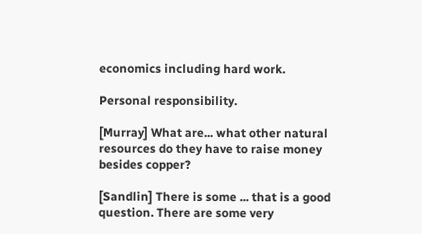economics including hard work.

Personal responsibility.

[Murray] What are... what other natural resources do they have to raise money besides copper?

[Sandlin] There is some ... that is a good question. There are some very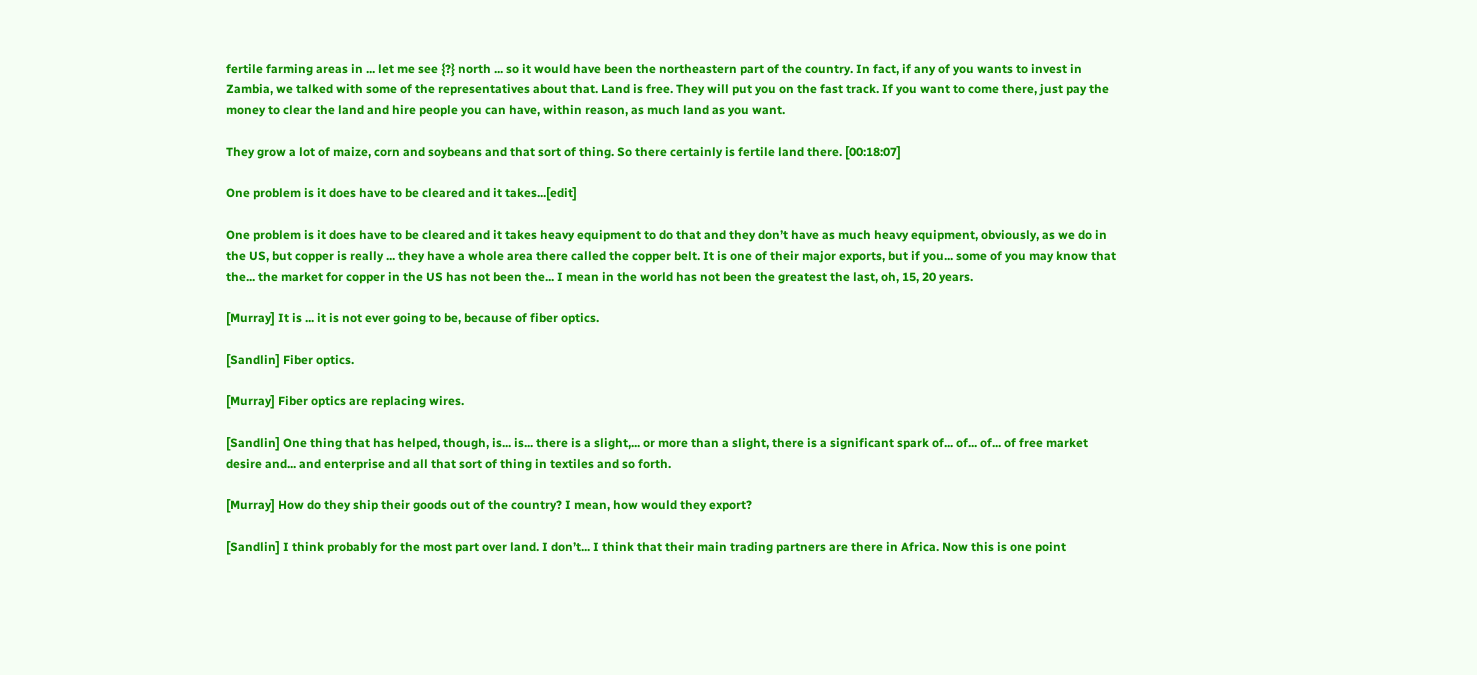fertile farming areas in ... let me see {?} north ... so it would have been the northeastern part of the country. In fact, if any of you wants to invest in Zambia, we talked with some of the representatives about that. Land is free. They will put you on the fast track. If you want to come there, just pay the money to clear the land and hire people you can have, within reason, as much land as you want.

They grow a lot of maize, corn and soybeans and that sort of thing. So there certainly is fertile land there. [00:18:07]

One problem is it does have to be cleared and it takes...[edit]

One problem is it does have to be cleared and it takes heavy equipment to do that and they don’t have as much heavy equipment, obviously, as we do in the US, but copper is really ... they have a whole area there called the copper belt. It is one of their major exports, but if you... some of you may know that the... the market for copper in the US has not been the... I mean in the world has not been the greatest the last, oh, 15, 20 years.

[Murray] It is ... it is not ever going to be, because of fiber optics.

[Sandlin] Fiber optics.

[Murray] Fiber optics are replacing wires.

[Sandlin] One thing that has helped, though, is... is... there is a slight,... or more than a slight, there is a significant spark of... of... of... of free market desire and... and enterprise and all that sort of thing in textiles and so forth.

[Murray] How do they ship their goods out of the country? I mean, how would they export?

[Sandlin] I think probably for the most part over land. I don’t... I think that their main trading partners are there in Africa. Now this is one point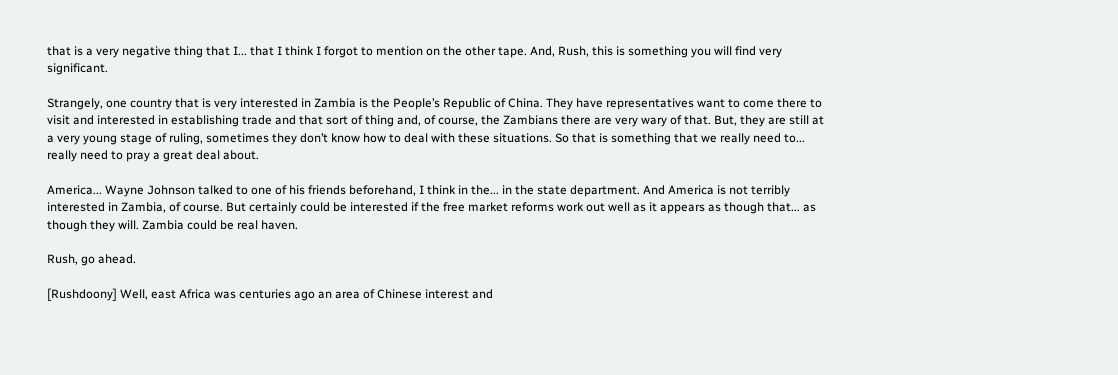that is a very negative thing that I... that I think I forgot to mention on the other tape. And, Rush, this is something you will find very significant.

Strangely, one country that is very interested in Zambia is the People’s Republic of China. They have representatives want to come there to visit and interested in establishing trade and that sort of thing and, of course, the Zambians there are very wary of that. But, they are still at a very young stage of ruling, sometimes they don’t know how to deal with these situations. So that is something that we really need to... really need to pray a great deal about.

America... Wayne Johnson talked to one of his friends beforehand, I think in the... in the state department. And America is not terribly interested in Zambia, of course. But certainly could be interested if the free market reforms work out well as it appears as though that... as though they will. Zambia could be real haven.

Rush, go ahead.

[Rushdoony] Well, east Africa was centuries ago an area of Chinese interest and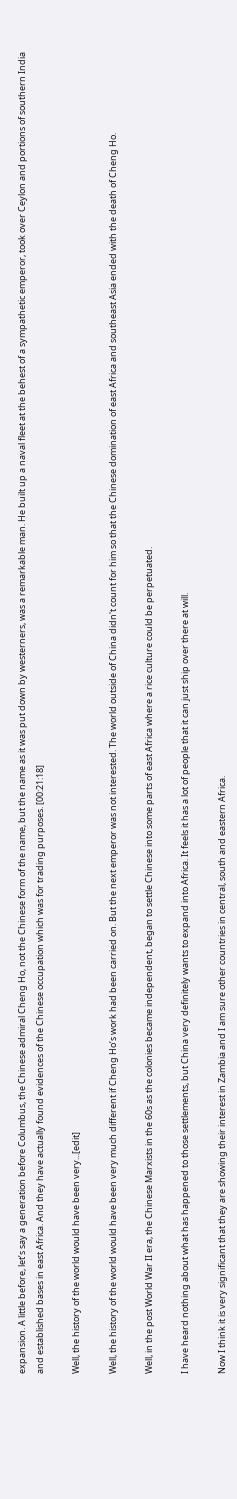expansion. A little before, let’s say a generation before Columbus, the Chinese admiral Cheng Ho, not the Chinese form of the name, but the name as it was put down by westerners, was a remarkable man. He built up a naval fleet at the behest of a sympathetic emperor, took over Ceylon and portions of southern India and established bases in east Africa. And they have actually found evidences of the Chinese occupation which was for trading purposes. [00:21:18]

Well, the history of the world would have been very...[edit]

Well, the history of the world would have been very much different if Cheng Ho’s work had been carried on. But the next emperor was not interested. The world outside of China didn't count for him so that the Chinese domination of east Africa and southeast Asia ended with the death of Cheng Ho.

Well, in the post World War II era, the Chinese Marxists in the 60s as the colonies became independent, began to settle Chinese into some parts of east Africa where a rice culture could be perpetuated.

I have heard nothing about what has happened to those settlements, but China very definitely wants to expand into Africa. It feels it has a lot of people that it can just ship over there at will.

Now I think it is very significant that they are showing their interest in Zambia and I am sure other countries in central, south and eastern Africa.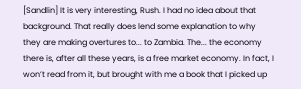[Sandlin] It is very interesting, Rush. I had no idea about that background. That really does lend some explanation to why they are making overtures to... to Zambia. The... the economy there is, after all these years, is a free market economy. In fact, I won’t read from it, but brought with me a book that I picked up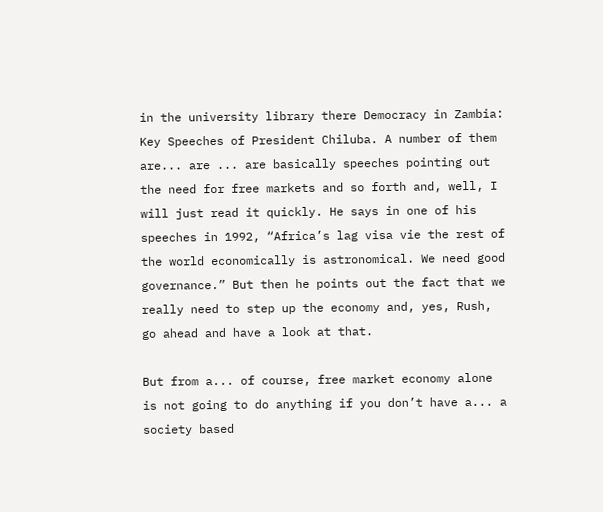in the university library there Democracy in Zambia: Key Speeches of President Chiluba. A number of them are... are ... are basically speeches pointing out the need for free markets and so forth and, well, I will just read it quickly. He says in one of his speeches in 1992, “Africa’s lag visa vie the rest of the world economically is astronomical. We need good governance.” But then he points out the fact that we really need to step up the economy and, yes, Rush, go ahead and have a look at that.

But from a... of course, free market economy alone is not going to do anything if you don’t have a... a society based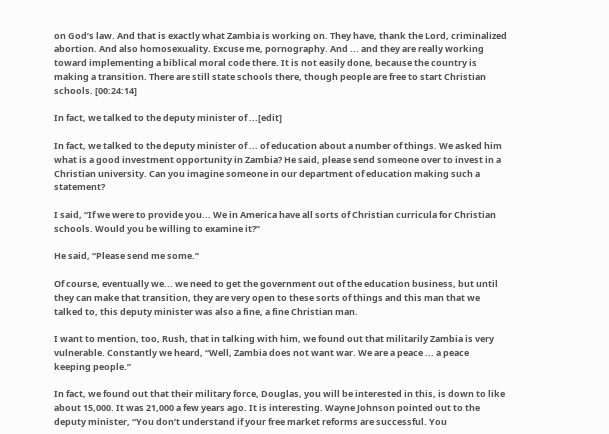on God’s law. And that is exactly what Zambia is working on. They have, thank the Lord, criminalized abortion. And also homosexuality. Excuse me, pornography. And ... and they are really working toward implementing a biblical moral code there. It is not easily done, because the country is making a transition. There are still state schools there, though people are free to start Christian schools. [00:24:14]

In fact, we talked to the deputy minister of ...[edit]

In fact, we talked to the deputy minister of ... of education about a number of things. We asked him what is a good investment opportunity in Zambia? He said, please send someone over to invest in a Christian university. Can you imagine someone in our department of education making such a statement?

I said, “If we were to provide you... We in America have all sorts of Christian curricula for Christian schools. Would you be willing to examine it?”

He said, “Please send me some.”

Of course, eventually we... we need to get the government out of the education business, but until they can make that transition, they are very open to these sorts of things and this man that we talked to, this deputy minister was also a fine, a fine Christian man.

I want to mention, too, Rush, that in talking with him, we found out that militarily Zambia is very vulnerable. Constantly we heard, “Well, Zambia does not want war. We are a peace ... a peace keeping people.”

In fact, we found out that their military force, Douglas, you will be interested in this, is down to like about 15,000. It was 21,000 a few years ago. It is interesting. Wayne Johnson pointed out to the deputy minister, “You don’t understand if your free market reforms are successful. You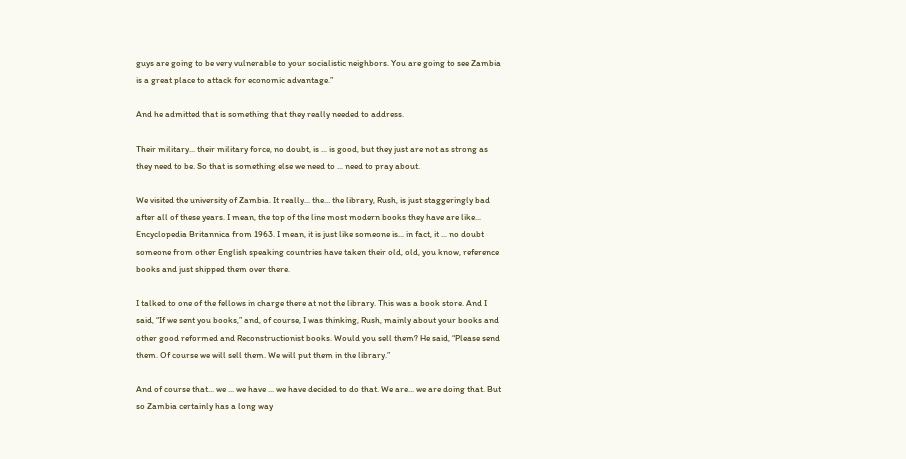guys are going to be very vulnerable to your socialistic neighbors. You are going to see Zambia is a great place to attack for economic advantage.”

And he admitted that is something that they really needed to address.

Their military... their military force, no doubt, is ... is good, but they just are not as strong as they need to be. So that is something else we need to ... need to pray about.

We visited the university of Zambia. It really... the... the library, Rush, is just staggeringly bad after all of these years. I mean, the top of the line most modern books they have are like... Encyclopedia Britannica from 1963. I mean, it is just like someone is... in fact, it ... no doubt someone from other English speaking countries have taken their old, old, you know, reference books and just shipped them over there.

I talked to one of the fellows in charge there at not the library. This was a book store. And I said, “If we sent you books,” and, of course, I was thinking, Rush, mainly about your books and other good reformed and Reconstructionist books. Would you sell them? He said, “Please send them. Of course we will sell them. We will put them in the library.”

And of course that... we ... we have ... we have decided to do that. We are... we are doing that. But so Zambia certainly has a long way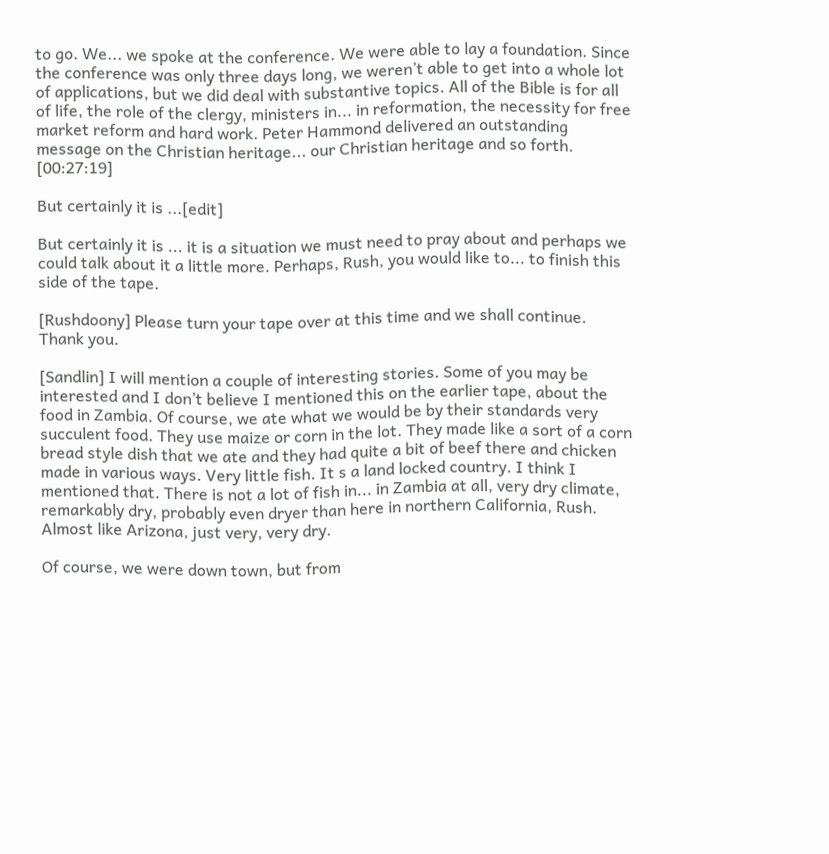to go. We... we spoke at the conference. We were able to lay a foundation. Since the conference was only three days long, we weren’t able to get into a whole lot of applications, but we did deal with substantive topics. All of the Bible is for all of life, the role of the clergy, ministers in... in reformation, the necessity for free market reform and hard work. Peter Hammond delivered an outstanding message on the Christian heritage... our Christian heritage and so forth. [00:27:19]

But certainly it is ...[edit]

But certainly it is ... it is a situation we must need to pray about and perhaps we could talk about it a little more. Perhaps, Rush, you would like to... to finish this side of the tape.

[Rushdoony] Please turn your tape over at this time and we shall continue. Thank you.

[Sandlin] I will mention a couple of interesting stories. Some of you may be interested and I don’t believe I mentioned this on the earlier tape, about the food in Zambia. Of course, we ate what we would be by their standards very succulent food. They use maize or corn in the lot. They made like a sort of a corn bread style dish that we ate and they had quite a bit of beef there and chicken made in various ways. Very little fish. It s a land locked country. I think I mentioned that. There is not a lot of fish in... in Zambia at all, very dry climate, remarkably dry, probably even dryer than here in northern California, Rush. Almost like Arizona, just very, very dry.

Of course, we were down town, but from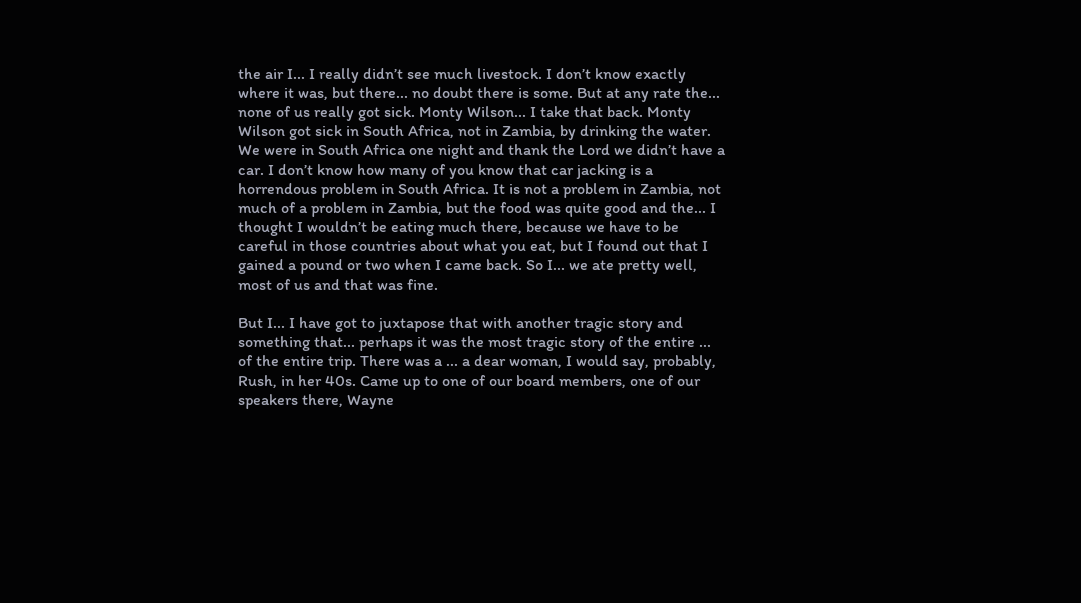the air I... I really didn’t see much livestock. I don’t know exactly where it was, but there... no doubt there is some. But at any rate the... none of us really got sick. Monty Wilson... I take that back. Monty Wilson got sick in South Africa, not in Zambia, by drinking the water. We were in South Africa one night and thank the Lord we didn’t have a car. I don’t know how many of you know that car jacking is a horrendous problem in South Africa. It is not a problem in Zambia, not much of a problem in Zambia, but the food was quite good and the... I thought I wouldn’t be eating much there, because we have to be careful in those countries about what you eat, but I found out that I gained a pound or two when I came back. So I... we ate pretty well, most of us and that was fine.

But I... I have got to juxtapose that with another tragic story and something that... perhaps it was the most tragic story of the entire ... of the entire trip. There was a ... a dear woman, I would say, probably, Rush, in her 40s. Came up to one of our board members, one of our speakers there, Wayne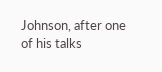Johnson, after one of his talks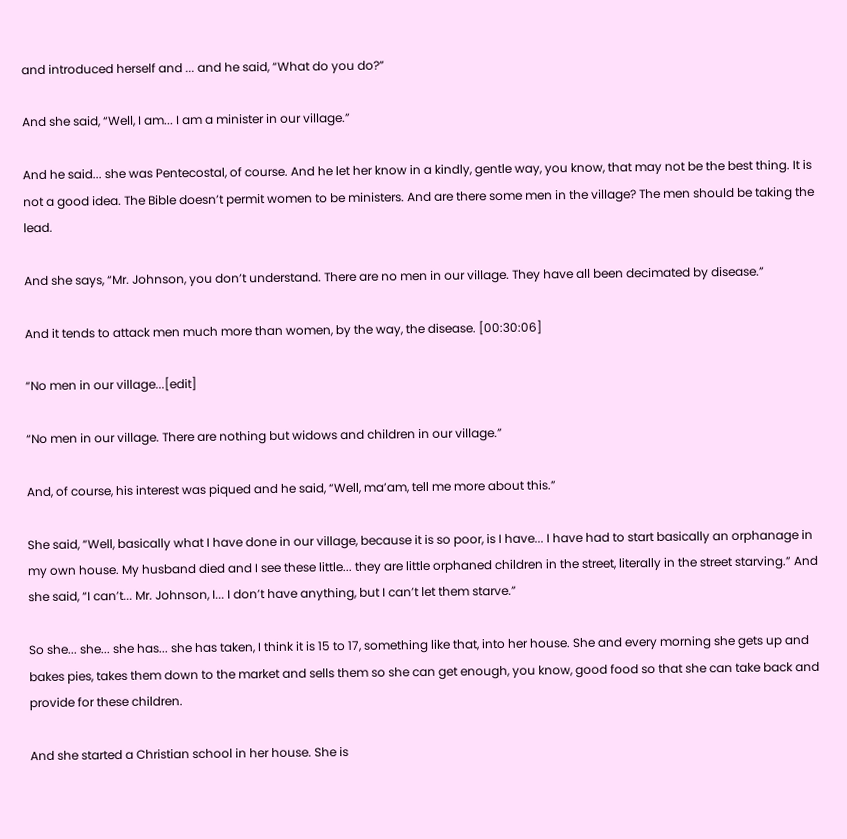and introduced herself and ... and he said, “What do you do?”

And she said, “Well, I am... I am a minister in our village.”

And he said... she was Pentecostal, of course. And he let her know in a kindly, gentle way, you know, that may not be the best thing. It is not a good idea. The Bible doesn’t permit women to be ministers. And are there some men in the village? The men should be taking the lead.

And she says, “Mr. Johnson, you don’t understand. There are no men in our village. They have all been decimated by disease.”

And it tends to attack men much more than women, by the way, the disease. [00:30:06]

“No men in our village...[edit]

“No men in our village. There are nothing but widows and children in our village.”

And, of course, his interest was piqued and he said, “Well, ma’am, tell me more about this.”

She said, “Well, basically what I have done in our village, because it is so poor, is I have... I have had to start basically an orphanage in my own house. My husband died and I see these little... they are little orphaned children in the street, literally in the street starving.” And she said, “I can’t... Mr. Johnson, I... I don’t have anything, but I can’t let them starve.”

So she... she... she has... she has taken, I think it is 15 to 17, something like that, into her house. She and every morning she gets up and bakes pies, takes them down to the market and sells them so she can get enough, you know, good food so that she can take back and provide for these children.

And she started a Christian school in her house. She is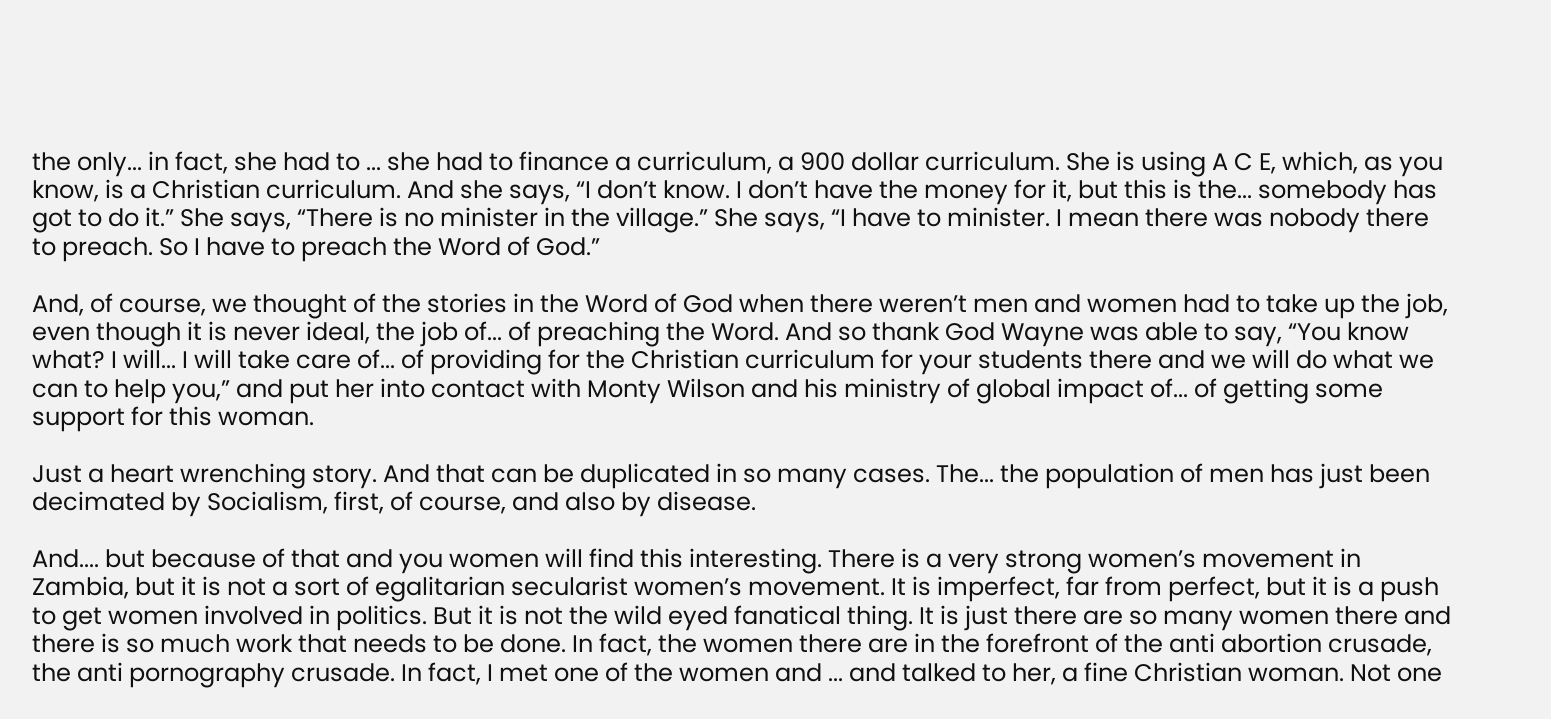the only... in fact, she had to ... she had to finance a curriculum, a 900 dollar curriculum. She is using A C E, which, as you know, is a Christian curriculum. And she says, “I don’t know. I don’t have the money for it, but this is the... somebody has got to do it.” She says, “There is no minister in the village.” She says, “I have to minister. I mean there was nobody there to preach. So I have to preach the Word of God.”

And, of course, we thought of the stories in the Word of God when there weren’t men and women had to take up the job, even though it is never ideal, the job of... of preaching the Word. And so thank God Wayne was able to say, “You know what? I will... I will take care of... of providing for the Christian curriculum for your students there and we will do what we can to help you,” and put her into contact with Monty Wilson and his ministry of global impact of... of getting some support for this woman.

Just a heart wrenching story. And that can be duplicated in so many cases. The... the population of men has just been decimated by Socialism, first, of course, and also by disease.

And.... but because of that and you women will find this interesting. There is a very strong women’s movement in Zambia, but it is not a sort of egalitarian secularist women’s movement. It is imperfect, far from perfect, but it is a push to get women involved in politics. But it is not the wild eyed fanatical thing. It is just there are so many women there and there is so much work that needs to be done. In fact, the women there are in the forefront of the anti abortion crusade, the anti pornography crusade. In fact, I met one of the women and ... and talked to her, a fine Christian woman. Not one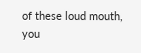of these loud mouth, you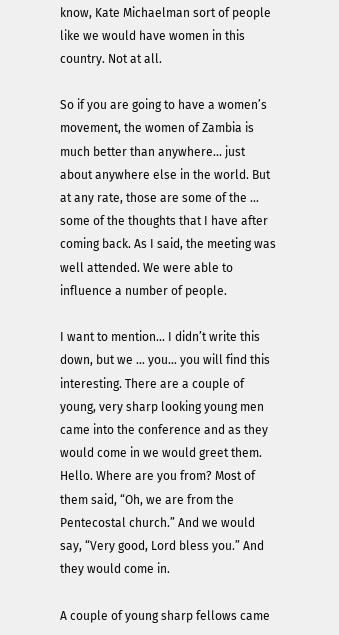know, Kate Michaelman sort of people like we would have women in this country. Not at all.

So if you are going to have a women’s movement, the women of Zambia is much better than anywhere... just about anywhere else in the world. But at any rate, those are some of the ... some of the thoughts that I have after coming back. As I said, the meeting was well attended. We were able to influence a number of people.

I want to mention... I didn’t write this down, but we ... you... you will find this interesting. There are a couple of young, very sharp looking young men came into the conference and as they would come in we would greet them. Hello. Where are you from? Most of them said, “Oh, we are from the Pentecostal church.” And we would say, “Very good, Lord bless you.” And they would come in.

A couple of young sharp fellows came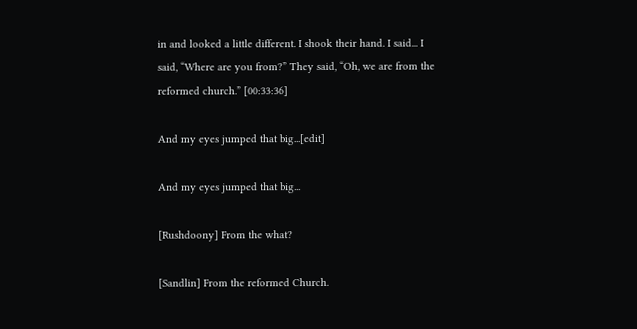in and looked a little different. I shook their hand. I said... I said, “Where are you from?” They said, “Oh, we are from the reformed church.” [00:33:36]

And my eyes jumped that big...[edit]

And my eyes jumped that big...

[Rushdoony] From the what?

[Sandlin] From the reformed Church.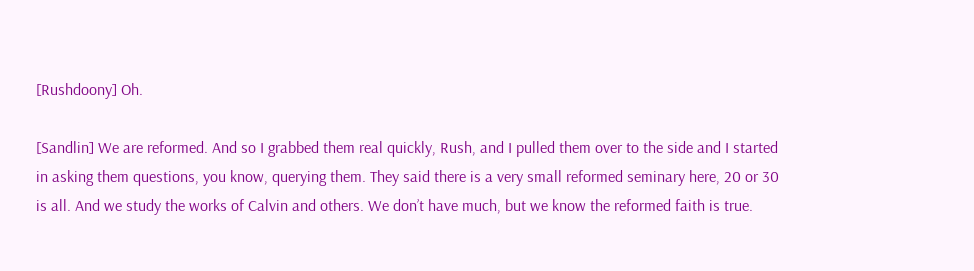[Rushdoony] Oh.

[Sandlin] We are reformed. And so I grabbed them real quickly, Rush, and I pulled them over to the side and I started in asking them questions, you know, querying them. They said there is a very small reformed seminary here, 20 or 30 is all. And we study the works of Calvin and others. We don’t have much, but we know the reformed faith is true.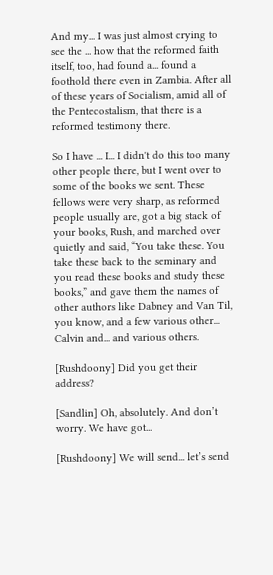And my... I was just almost crying to see the ... how that the reformed faith itself, too, had found a... found a foothold there even in Zambia. After all of these years of Socialism, amid all of the Pentecostalism, that there is a reformed testimony there.

So I have ... I... I didn't do this too many other people there, but I went over to some of the books we sent. These fellows were very sharp, as reformed people usually are, got a big stack of your books, Rush, and marched over quietly and said, “You take these. You take these back to the seminary and you read these books and study these books,” and gave them the names of other authors like Dabney and Van Til, you know, and a few various other... Calvin and... and various others.

[Rushdoony] Did you get their address?

[Sandlin] Oh, absolutely. And don’t worry. We have got...

[Rushdoony] We will send... let’s send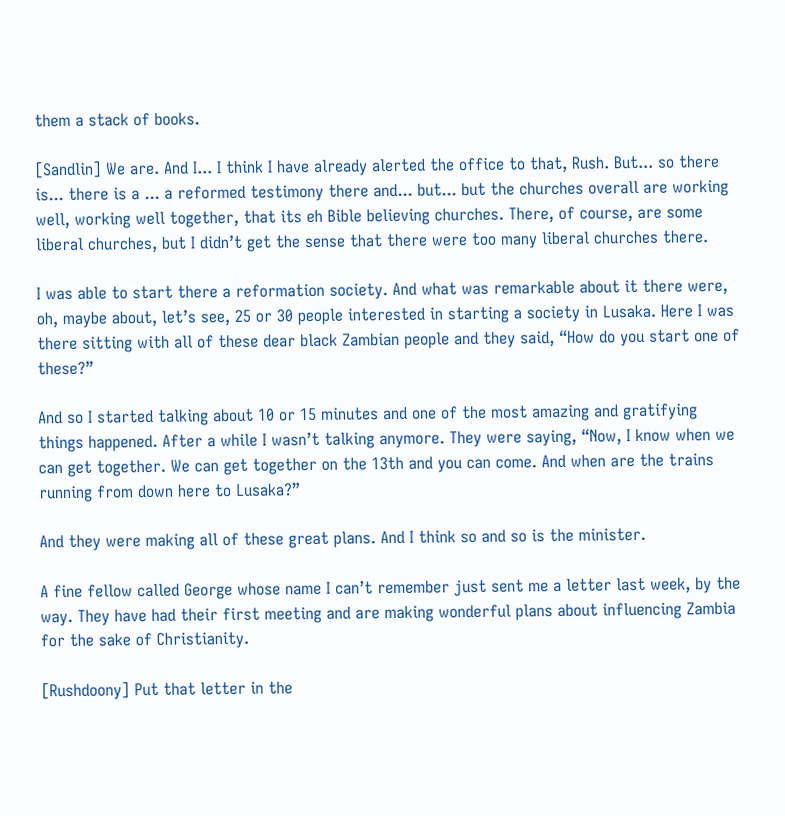them a stack of books.

[Sandlin] We are. And I... I think I have already alerted the office to that, Rush. But... so there is... there is a ... a reformed testimony there and... but... but the churches overall are working well, working well together, that its eh Bible believing churches. There, of course, are some liberal churches, but I didn’t get the sense that there were too many liberal churches there.

I was able to start there a reformation society. And what was remarkable about it there were, oh, maybe about, let’s see, 25 or 30 people interested in starting a society in Lusaka. Here I was there sitting with all of these dear black Zambian people and they said, “How do you start one of these?”

And so I started talking about 10 or 15 minutes and one of the most amazing and gratifying things happened. After a while I wasn’t talking anymore. They were saying, “Now, I know when we can get together. We can get together on the 13th and you can come. And when are the trains running from down here to Lusaka?”

And they were making all of these great plans. And I think so and so is the minister.

A fine fellow called George whose name I can’t remember just sent me a letter last week, by the way. They have had their first meeting and are making wonderful plans about influencing Zambia for the sake of Christianity.

[Rushdoony] Put that letter in the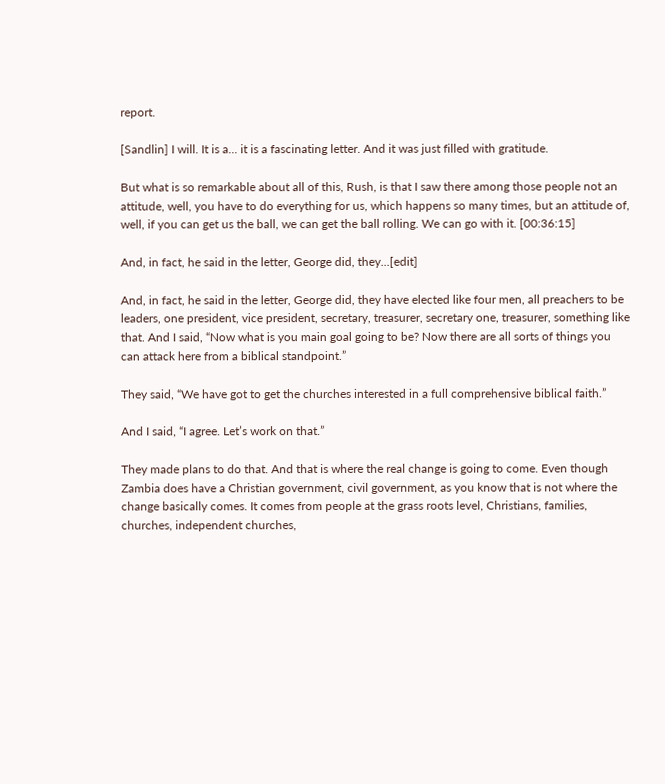report.

[Sandlin] I will. It is a... it is a fascinating letter. And it was just filled with gratitude.

But what is so remarkable about all of this, Rush, is that I saw there among those people not an attitude, well, you have to do everything for us, which happens so many times, but an attitude of, well, if you can get us the ball, we can get the ball rolling. We can go with it. [00:36:15]

And, in fact, he said in the letter, George did, they...[edit]

And, in fact, he said in the letter, George did, they have elected like four men, all preachers to be leaders, one president, vice president, secretary, treasurer, secretary one, treasurer, something like that. And I said, “Now what is you main goal going to be? Now there are all sorts of things you can attack here from a biblical standpoint.”

They said, “We have got to get the churches interested in a full comprehensive biblical faith.”

And I said, “I agree. Let’s work on that.”

They made plans to do that. And that is where the real change is going to come. Even though Zambia does have a Christian government, civil government, as you know that is not where the change basically comes. It comes from people at the grass roots level, Christians, families, churches, independent churches,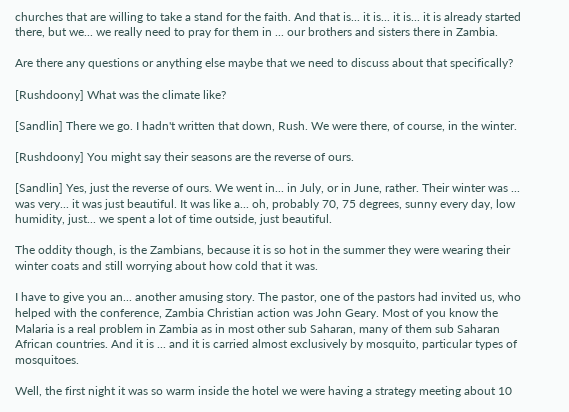churches that are willing to take a stand for the faith. And that is... it is... it is... it is already started there, but we... we really need to pray for them in ... our brothers and sisters there in Zambia.

Are there any questions or anything else maybe that we need to discuss about that specifically?

[Rushdoony] What was the climate like?

[Sandlin] There we go. I hadn't written that down, Rush. We were there, of course, in the winter.

[Rushdoony] You might say their seasons are the reverse of ours.

[Sandlin] Yes, just the reverse of ours. We went in... in July, or in June, rather. Their winter was ... was very... it was just beautiful. It was like a... oh, probably 70, 75 degrees, sunny every day, low humidity, just... we spent a lot of time outside, just beautiful.

The oddity though, is the Zambians, because it is so hot in the summer they were wearing their winter coats and still worrying about how cold that it was.

I have to give you an... another amusing story. The pastor, one of the pastors had invited us, who helped with the conference, Zambia Christian action was John Geary. Most of you know the Malaria is a real problem in Zambia as in most other sub Saharan, many of them sub Saharan African countries. And it is ... and it is carried almost exclusively by mosquito, particular types of mosquitoes.

Well, the first night it was so warm inside the hotel we were having a strategy meeting about 10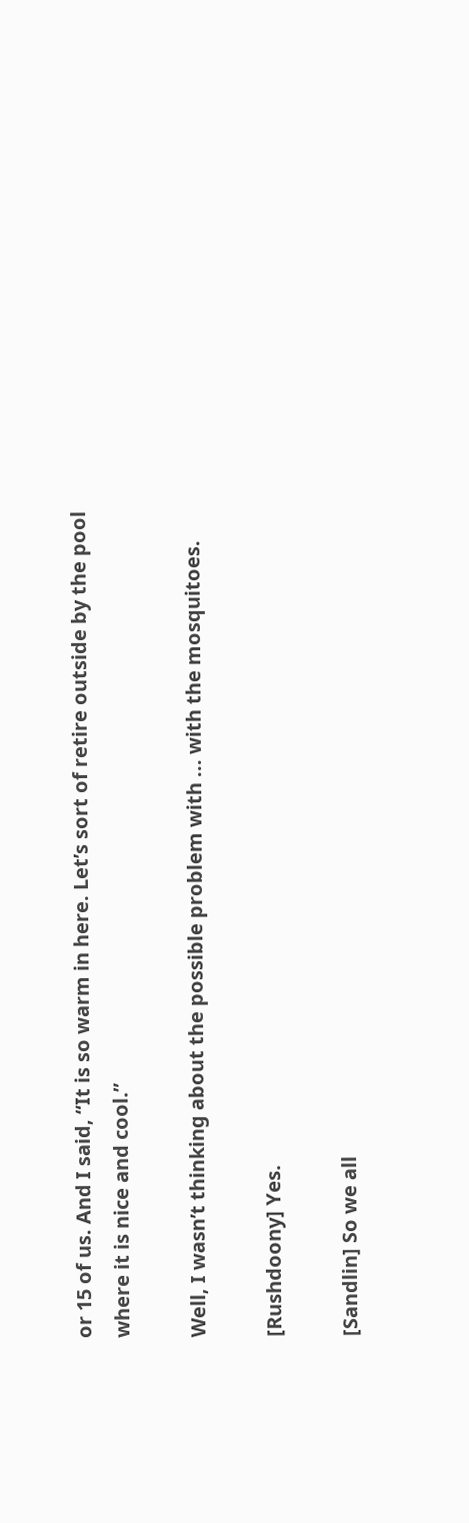or 15 of us. And I said, “It is so warm in here. Let’s sort of retire outside by the pool where it is nice and cool.”

Well, I wasn’t thinking about the possible problem with ... with the mosquitoes.

[Rushdoony] Yes.

[Sandlin] So we all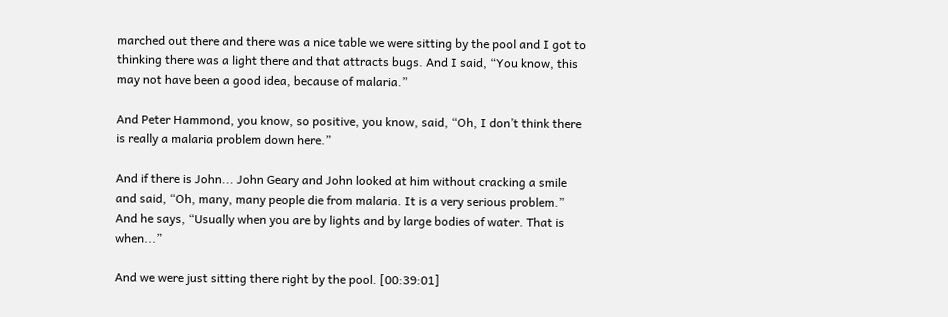marched out there and there was a nice table we were sitting by the pool and I got to thinking there was a light there and that attracts bugs. And I said, “You know, this may not have been a good idea, because of malaria.”

And Peter Hammond, you know, so positive, you know, said, “Oh, I don’t think there is really a malaria problem down here.”

And if there is John... John Geary and John looked at him without cracking a smile and said, “Oh, many, many people die from malaria. It is a very serious problem.” And he says, “Usually when you are by lights and by large bodies of water. That is when...”

And we were just sitting there right by the pool. [00:39:01]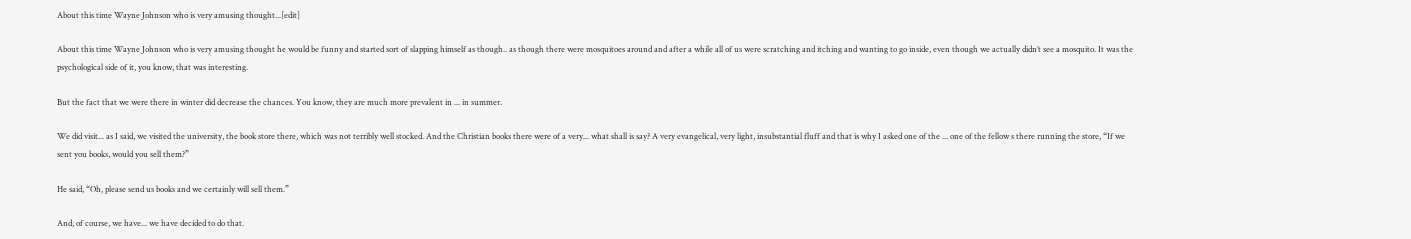About this time Wayne Johnson who is very amusing thought...[edit]

About this time Wayne Johnson who is very amusing thought he would be funny and started sort of slapping himself as though.. as though there were mosquitoes around and after a while all of us were scratching and itching and wanting to go inside, even though we actually didn’t see a mosquito. It was the psychological side of it, you know, that was interesting.

But the fact that we were there in winter did decrease the chances. You know, they are much more prevalent in ... in summer.

We did visit... as I said, we visited the university, the book store there, which was not terribly well stocked. And the Christian books there were of a very... what shall is say? A very evangelical, very light, insubstantial fluff and that is why I asked one of the ... one of the fellow s there running the store, “If we sent you books, would you sell them?”

He said, “Oh, please send us books and we certainly will sell them.”

And, of course, we have... we have decided to do that.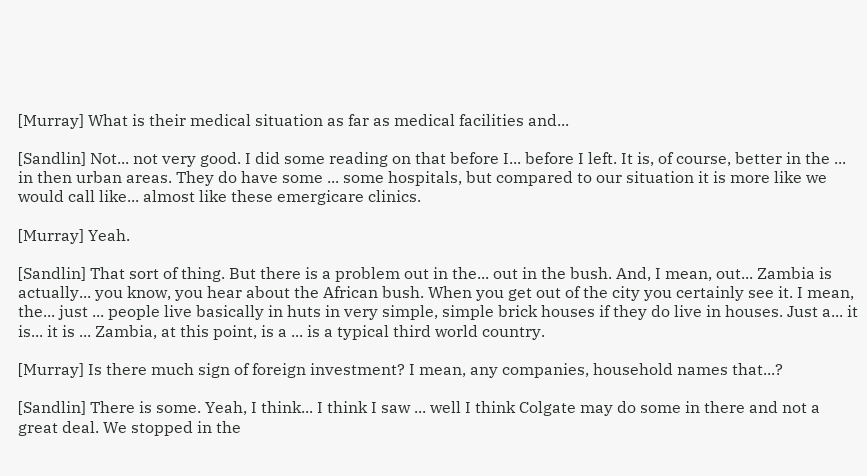[Murray] What is their medical situation as far as medical facilities and...

[Sandlin] Not... not very good. I did some reading on that before I... before I left. It is, of course, better in the ... in then urban areas. They do have some ... some hospitals, but compared to our situation it is more like we would call like... almost like these emergicare clinics.

[Murray] Yeah.

[Sandlin] That sort of thing. But there is a problem out in the... out in the bush. And, I mean, out... Zambia is actually... you know, you hear about the African bush. When you get out of the city you certainly see it. I mean, the... just ... people live basically in huts in very simple, simple brick houses if they do live in houses. Just a... it is... it is ... Zambia, at this point, is a ... is a typical third world country.

[Murray] Is there much sign of foreign investment? I mean, any companies, household names that...?

[Sandlin] There is some. Yeah, I think... I think I saw ... well I think Colgate may do some in there and not a great deal. We stopped in the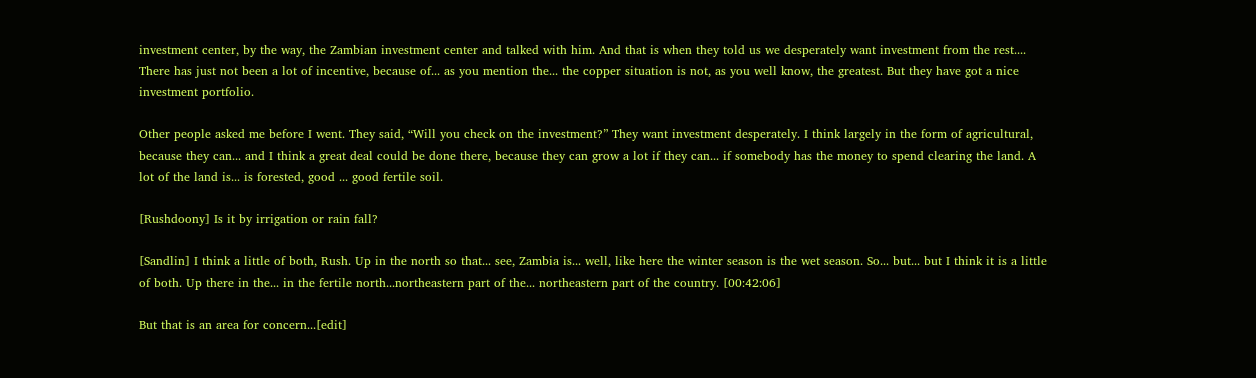investment center, by the way, the Zambian investment center and talked with him. And that is when they told us we desperately want investment from the rest.... There has just not been a lot of incentive, because of... as you mention the... the copper situation is not, as you well know, the greatest. But they have got a nice investment portfolio.

Other people asked me before I went. They said, “Will you check on the investment?” They want investment desperately. I think largely in the form of agricultural, because they can... and I think a great deal could be done there, because they can grow a lot if they can... if somebody has the money to spend clearing the land. A lot of the land is... is forested, good ... good fertile soil.

[Rushdoony] Is it by irrigation or rain fall?

[Sandlin] I think a little of both, Rush. Up in the north so that... see, Zambia is... well, like here the winter season is the wet season. So... but... but I think it is a little of both. Up there in the... in the fertile north...northeastern part of the... northeastern part of the country. [00:42:06]

But that is an area for concern...[edit]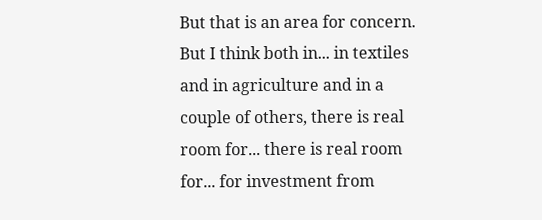But that is an area for concern. But I think both in... in textiles and in agriculture and in a couple of others, there is real room for... there is real room for... for investment from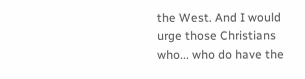the West. And I would urge those Christians who... who do have the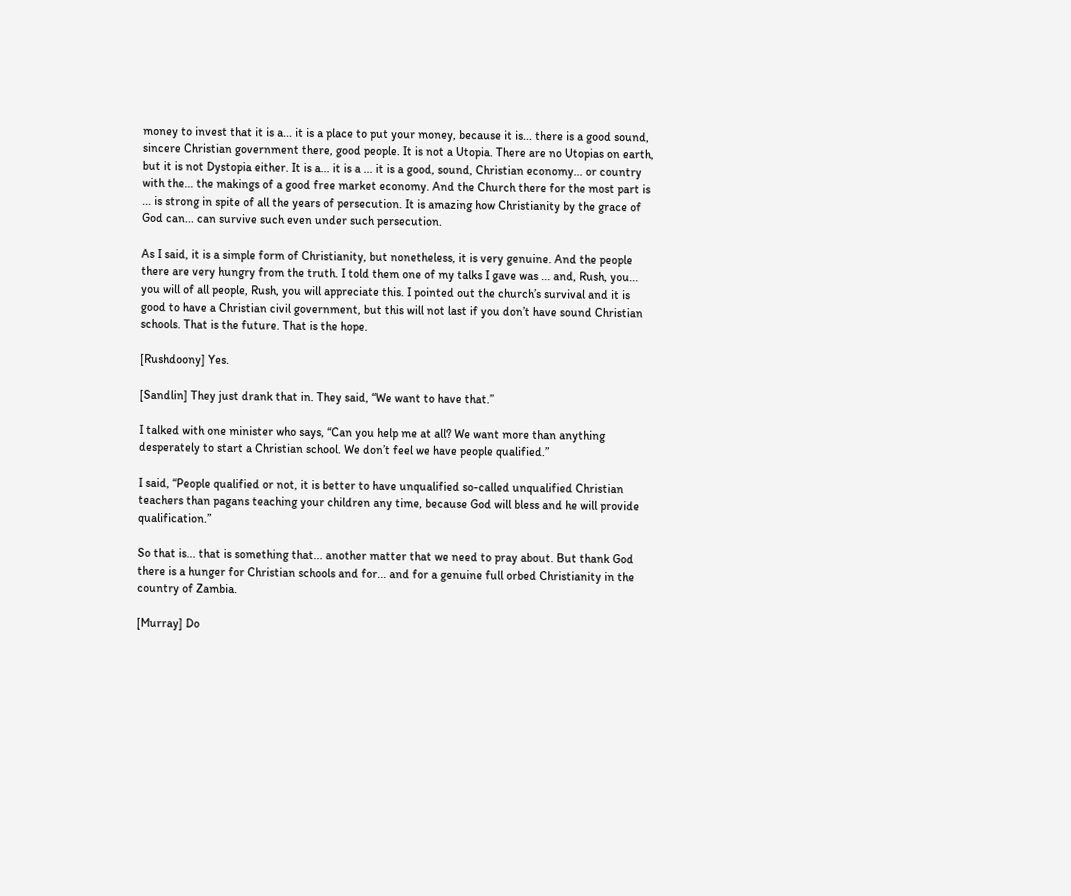money to invest that it is a... it is a place to put your money, because it is... there is a good sound, sincere Christian government there, good people. It is not a Utopia. There are no Utopias on earth, but it is not Dystopia either. It is a... it is a ... it is a good, sound, Christian economy... or country with the... the makings of a good free market economy. And the Church there for the most part is ... is strong in spite of all the years of persecution. It is amazing how Christianity by the grace of God can... can survive such even under such persecution.

As I said, it is a simple form of Christianity, but nonetheless, it is very genuine. And the people there are very hungry from the truth. I told them one of my talks I gave was ... and, Rush, you... you will of all people, Rush, you will appreciate this. I pointed out the church’s survival and it is good to have a Christian civil government, but this will not last if you don’t have sound Christian schools. That is the future. That is the hope.

[Rushdoony] Yes.

[Sandlin] They just drank that in. They said, “We want to have that.”

I talked with one minister who says, “Can you help me at all? We want more than anything desperately to start a Christian school. We don’t feel we have people qualified.”

I said, “People qualified or not, it is better to have unqualified so-called unqualified Christian teachers than pagans teaching your children any time, because God will bless and he will provide qualification.”

So that is... that is something that... another matter that we need to pray about. But thank God there is a hunger for Christian schools and for... and for a genuine full orbed Christianity in the country of Zambia.

[Murray] Do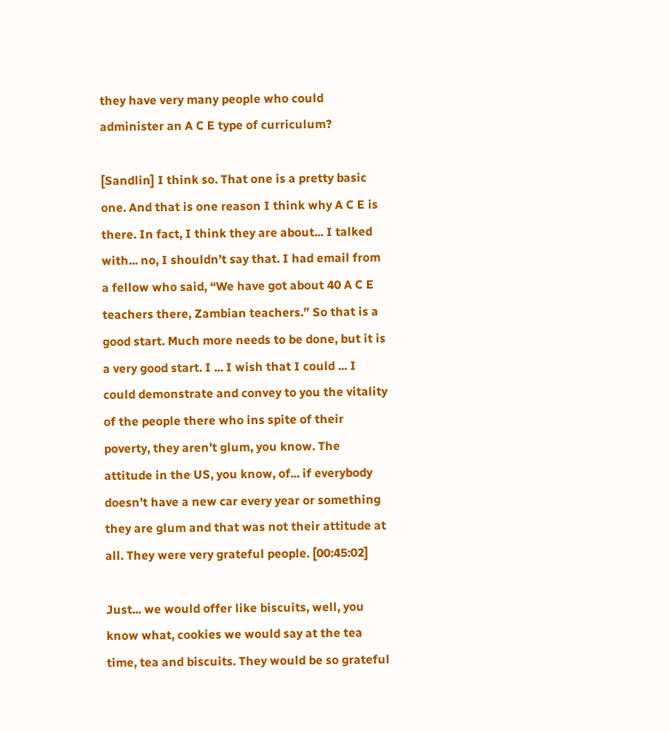they have very many people who could administer an A C E type of curriculum?

[Sandlin] I think so. That one is a pretty basic one. And that is one reason I think why A C E is there. In fact, I think they are about... I talked with... no, I shouldn’t say that. I had email from a fellow who said, “We have got about 40 A C E teachers there, Zambian teachers.” So that is a good start. Much more needs to be done, but it is a very good start. I ... I wish that I could ... I could demonstrate and convey to you the vitality of the people there who ins spite of their poverty, they aren’t glum, you know. The attitude in the US, you know, of... if everybody doesn’t have a new car every year or something they are glum and that was not their attitude at all. They were very grateful people. [00:45:02]

Just... we would offer like biscuits, well, you know what, cookies we would say at the tea time, tea and biscuits. They would be so grateful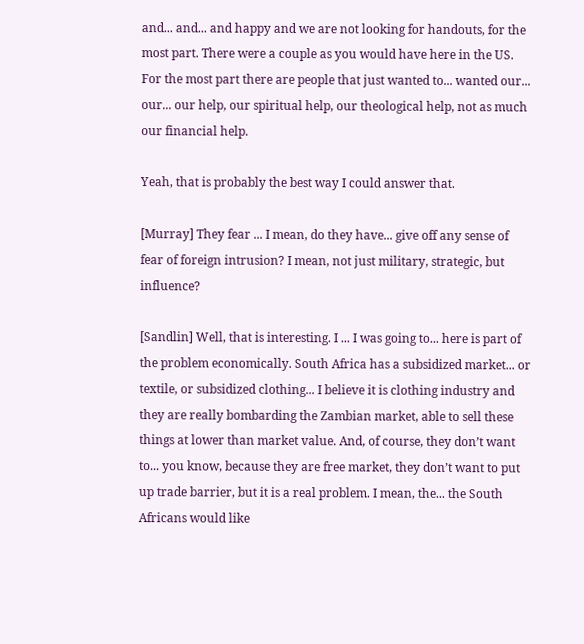and... and... and happy and we are not looking for handouts, for the most part. There were a couple as you would have here in the US. For the most part there are people that just wanted to... wanted our... our... our help, our spiritual help, our theological help, not as much our financial help.

Yeah, that is probably the best way I could answer that.

[Murray] They fear ... I mean, do they have... give off any sense of fear of foreign intrusion? I mean, not just military, strategic, but influence?

[Sandlin] Well, that is interesting. I ... I was going to... here is part of the problem economically. South Africa has a subsidized market... or textile, or subsidized clothing... I believe it is clothing industry and they are really bombarding the Zambian market, able to sell these things at lower than market value. And, of course, they don’t want to... you know, because they are free market, they don’t want to put up trade barrier, but it is a real problem. I mean, the... the South Africans would like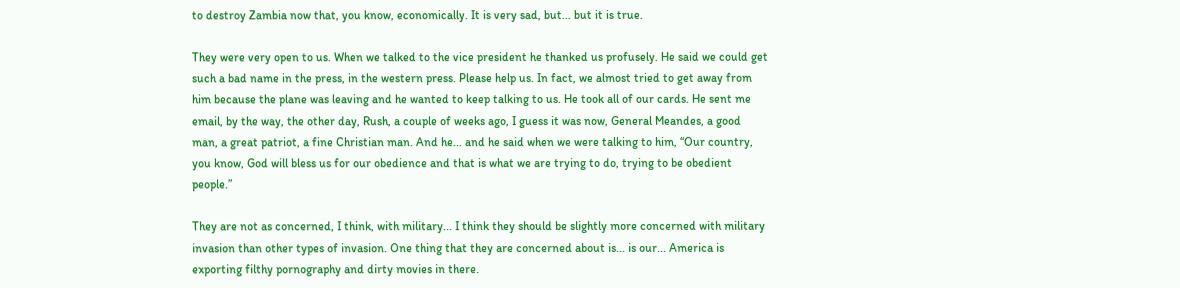to destroy Zambia now that, you know, economically. It is very sad, but... but it is true.

They were very open to us. When we talked to the vice president he thanked us profusely. He said we could get such a bad name in the press, in the western press. Please help us. In fact, we almost tried to get away from him because the plane was leaving and he wanted to keep talking to us. He took all of our cards. He sent me email, by the way, the other day, Rush, a couple of weeks ago, I guess it was now, General Meandes, a good man, a great patriot, a fine Christian man. And he... and he said when we were talking to him, “Our country, you know, God will bless us for our obedience and that is what we are trying to do, trying to be obedient people.”

They are not as concerned, I think, with military... I think they should be slightly more concerned with military invasion than other types of invasion. One thing that they are concerned about is... is our... America is exporting filthy pornography and dirty movies in there.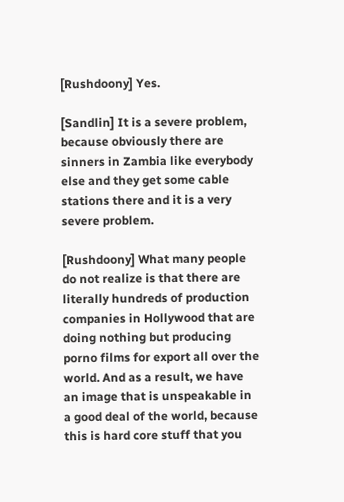[Rushdoony] Yes.

[Sandlin] It is a severe problem, because obviously there are sinners in Zambia like everybody else and they get some cable stations there and it is a very severe problem.

[Rushdoony] What many people do not realize is that there are literally hundreds of production companies in Hollywood that are doing nothing but producing porno films for export all over the world. And as a result, we have an image that is unspeakable in a good deal of the world, because this is hard core stuff that you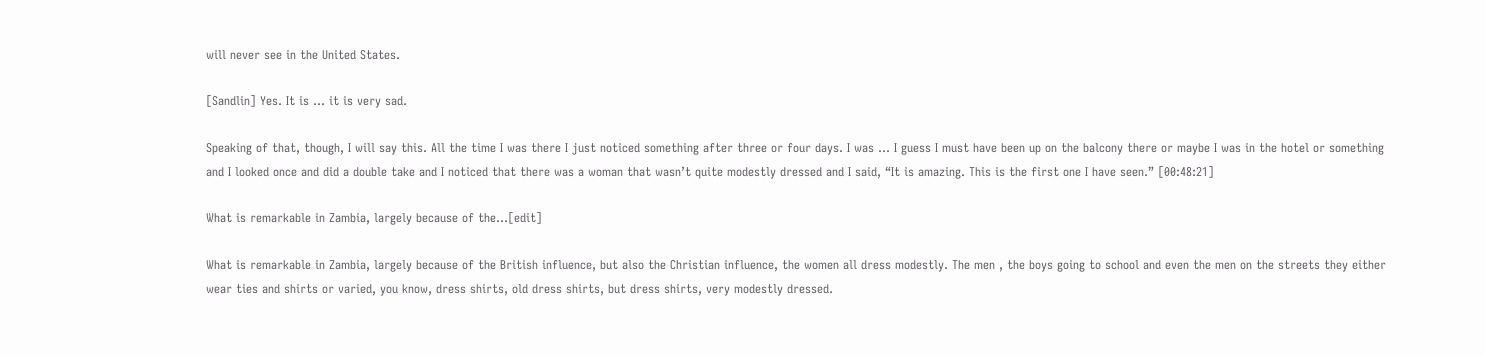will never see in the United States.

[Sandlin] Yes. It is ... it is very sad.

Speaking of that, though, I will say this. All the time I was there I just noticed something after three or four days. I was ... I guess I must have been up on the balcony there or maybe I was in the hotel or something and I looked once and did a double take and I noticed that there was a woman that wasn’t quite modestly dressed and I said, “It is amazing. This is the first one I have seen.” [00:48:21]

What is remarkable in Zambia, largely because of the...[edit]

What is remarkable in Zambia, largely because of the British influence, but also the Christian influence, the women all dress modestly. The men , the boys going to school and even the men on the streets they either wear ties and shirts or varied, you know, dress shirts, old dress shirts, but dress shirts, very modestly dressed.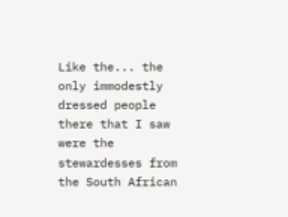Like the... the only immodestly dressed people there that I saw were the stewardesses from the South African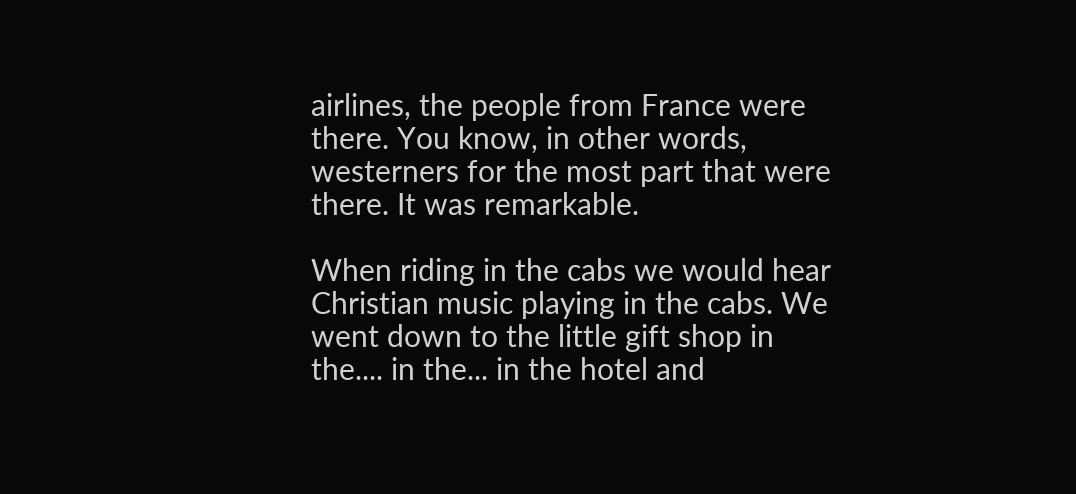airlines, the people from France were there. You know, in other words, westerners for the most part that were there. It was remarkable.

When riding in the cabs we would hear Christian music playing in the cabs. We went down to the little gift shop in the.... in the... in the hotel and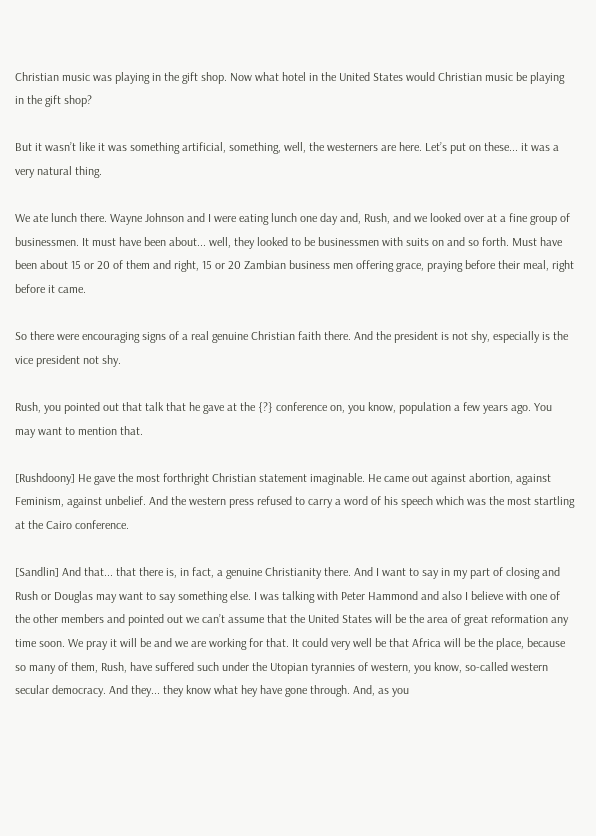Christian music was playing in the gift shop. Now what hotel in the United States would Christian music be playing in the gift shop?

But it wasn’t like it was something artificial, something, well, the westerners are here. Let’s put on these... it was a very natural thing.

We ate lunch there. Wayne Johnson and I were eating lunch one day and, Rush, and we looked over at a fine group of businessmen. It must have been about... well, they looked to be businessmen with suits on and so forth. Must have been about 15 or 20 of them and right, 15 or 20 Zambian business men offering grace, praying before their meal, right before it came.

So there were encouraging signs of a real genuine Christian faith there. And the president is not shy, especially is the vice president not shy.

Rush, you pointed out that talk that he gave at the {?} conference on, you know, population a few years ago. You may want to mention that.

[Rushdoony] He gave the most forthright Christian statement imaginable. He came out against abortion, against Feminism, against unbelief. And the western press refused to carry a word of his speech which was the most startling at the Cairo conference.

[Sandlin] And that... that there is, in fact, a genuine Christianity there. And I want to say in my part of closing and Rush or Douglas may want to say something else. I was talking with Peter Hammond and also I believe with one of the other members and pointed out we can’t assume that the United States will be the area of great reformation any time soon. We pray it will be and we are working for that. It could very well be that Africa will be the place, because so many of them, Rush, have suffered such under the Utopian tyrannies of western, you know, so-called western secular democracy. And they... they know what hey have gone through. And, as you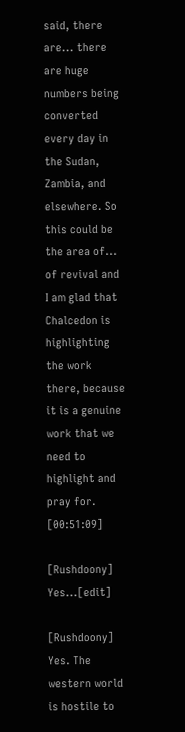said, there are... there are huge numbers being converted every day in the Sudan, Zambia, and elsewhere. So this could be the area of... of revival and I am glad that Chalcedon is highlighting the work there, because it is a genuine work that we need to highlight and pray for. [00:51:09]

[Rushdoony] Yes...[edit]

[Rushdoony] Yes. The western world is hostile to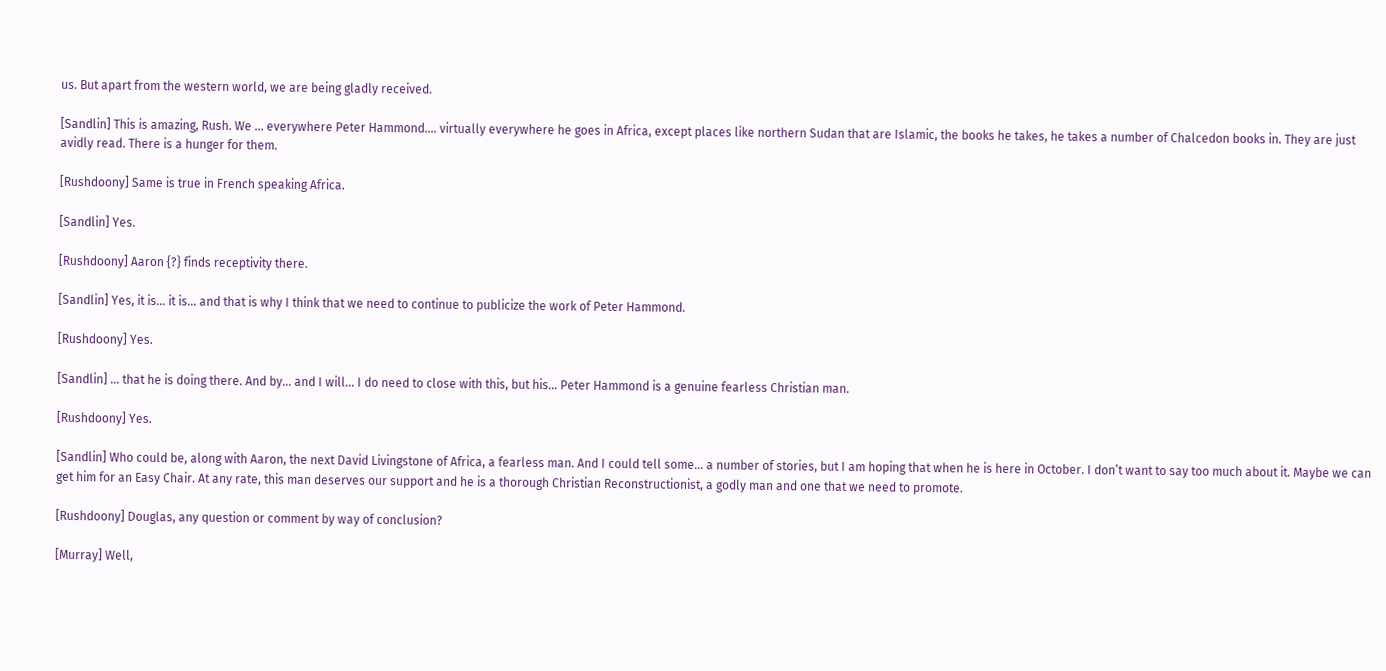us. But apart from the western world, we are being gladly received.

[Sandlin] This is amazing, Rush. We ... everywhere Peter Hammond.... virtually everywhere he goes in Africa, except places like northern Sudan that are Islamic, the books he takes, he takes a number of Chalcedon books in. They are just avidly read. There is a hunger for them.

[Rushdoony] Same is true in French speaking Africa.

[Sandlin] Yes.

[Rushdoony] Aaron {?} finds receptivity there.

[Sandlin] Yes, it is... it is... and that is why I think that we need to continue to publicize the work of Peter Hammond.

[Rushdoony] Yes.

[Sandlin] ... that he is doing there. And by... and I will... I do need to close with this, but his... Peter Hammond is a genuine fearless Christian man.

[Rushdoony] Yes.

[Sandlin] Who could be, along with Aaron, the next David Livingstone of Africa, a fearless man. And I could tell some... a number of stories, but I am hoping that when he is here in October. I don’t want to say too much about it. Maybe we can get him for an Easy Chair. At any rate, this man deserves our support and he is a thorough Christian Reconstructionist, a godly man and one that we need to promote.

[Rushdoony] Douglas, any question or comment by way of conclusion?

[Murray] Well,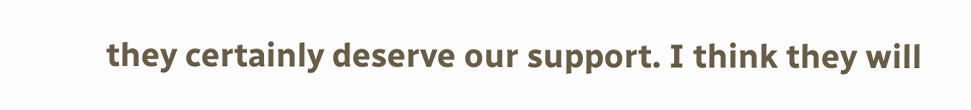they certainly deserve our support. I think they will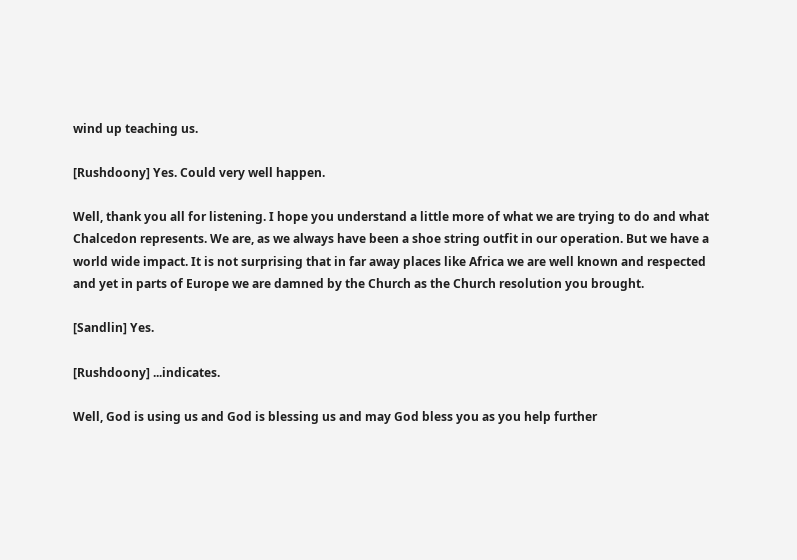wind up teaching us.

[Rushdoony] Yes. Could very well happen.

Well, thank you all for listening. I hope you understand a little more of what we are trying to do and what Chalcedon represents. We are, as we always have been a shoe string outfit in our operation. But we have a world wide impact. It is not surprising that in far away places like Africa we are well known and respected and yet in parts of Europe we are damned by the Church as the Church resolution you brought.

[Sandlin] Yes.

[Rushdoony] ...indicates.

Well, God is using us and God is blessing us and may God bless you as you help further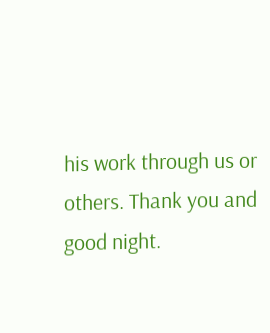his work through us or others. Thank you and good night.